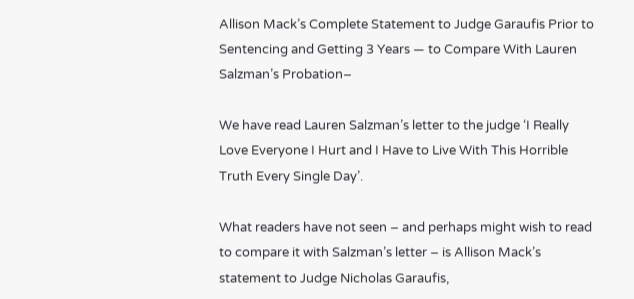Allison Mack’s Complete Statement to Judge Garaufis Prior to Sentencing and Getting 3 Years — to Compare With Lauren Salzman’s Probation–

We have read Lauren Salzman’s letter to the judge ‘I Really Love Everyone I Hurt and I Have to Live With This Horrible Truth Every Single Day’.

What readers have not seen – and perhaps might wish to read to compare it with Salzman’s letter – is Allison Mack’s statement to Judge Nicholas Garaufis,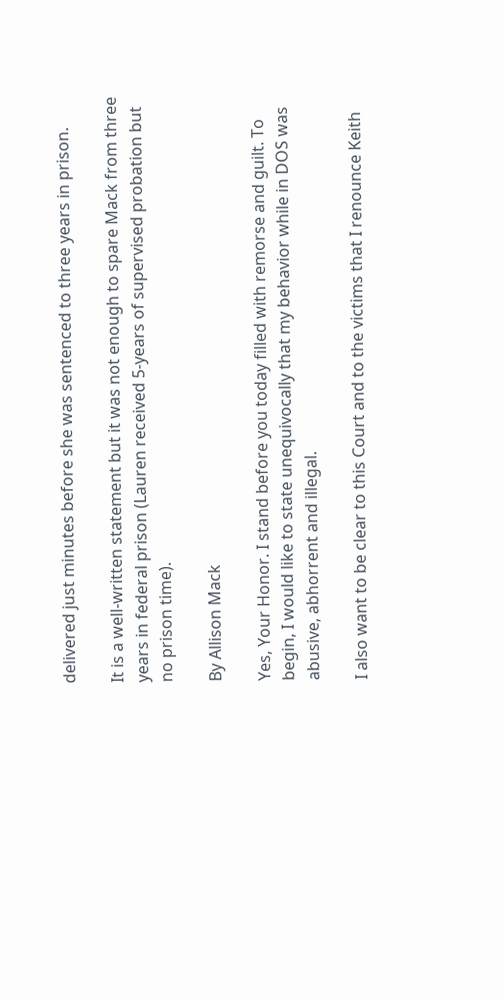delivered just minutes before she was sentenced to three years in prison.

It is a well-written statement but it was not enough to spare Mack from three years in federal prison (Lauren received 5-years of supervised probation but no prison time).

By Allison Mack

Yes, Your Honor. I stand before you today filled with remorse and guilt. To begin, I would like to state unequivocally that my behavior while in DOS was abusive, abhorrent and illegal.

I also want to be clear to this Court and to the victims that I renounce Keith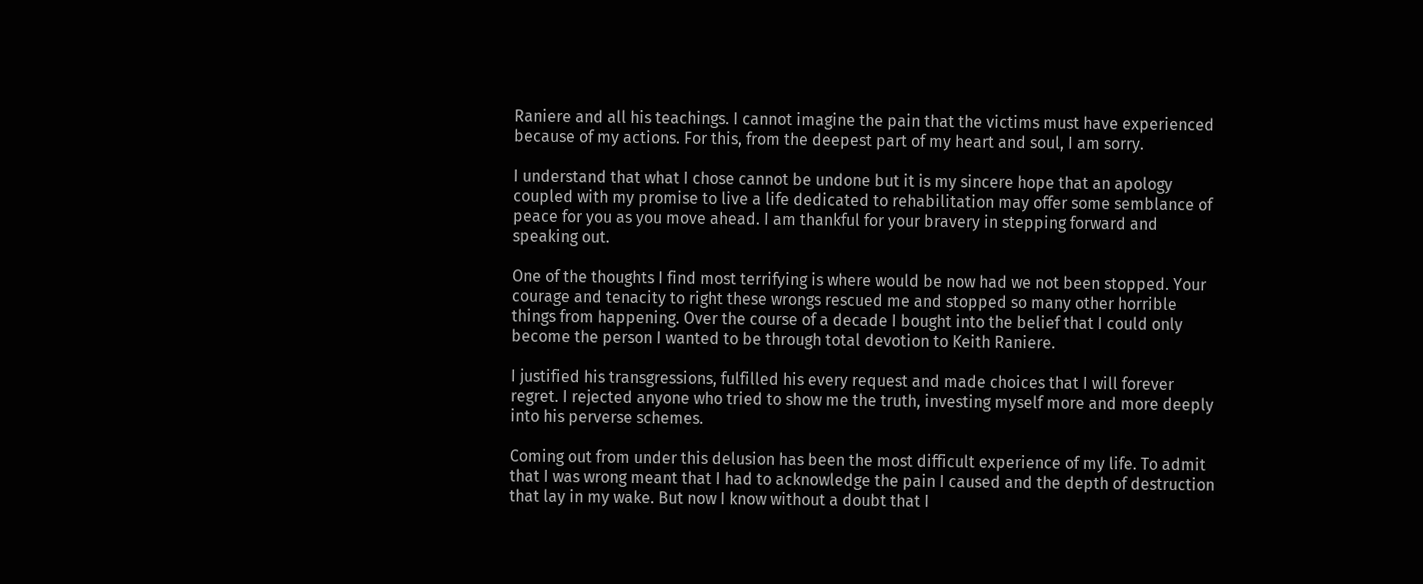Raniere and all his teachings. I cannot imagine the pain that the victims must have experienced because of my actions. For this, from the deepest part of my heart and soul, I am sorry.

I understand that what I chose cannot be undone but it is my sincere hope that an apology coupled with my promise to live a life dedicated to rehabilitation may offer some semblance of peace for you as you move ahead. I am thankful for your bravery in stepping forward and speaking out.

One of the thoughts I find most terrifying is where would be now had we not been stopped. Your courage and tenacity to right these wrongs rescued me and stopped so many other horrible things from happening. Over the course of a decade I bought into the belief that I could only become the person I wanted to be through total devotion to Keith Raniere.

I justified his transgressions, fulfilled his every request and made choices that I will forever regret. I rejected anyone who tried to show me the truth, investing myself more and more deeply into his perverse schemes.

Coming out from under this delusion has been the most difficult experience of my life. To admit that I was wrong meant that I had to acknowledge the pain I caused and the depth of destruction that lay in my wake. But now I know without a doubt that I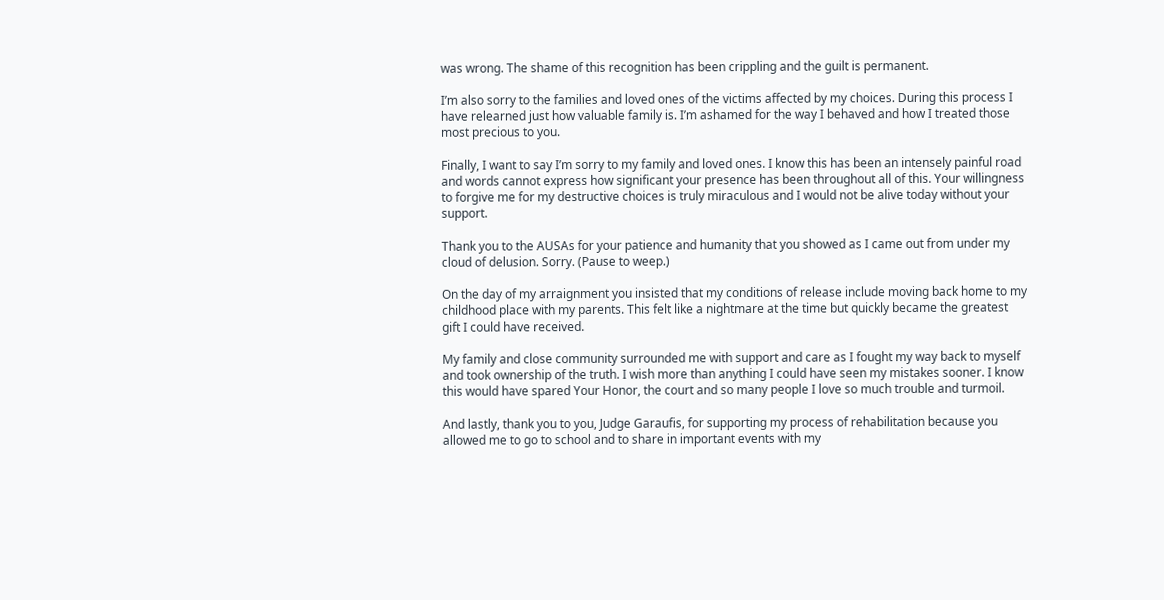was wrong. The shame of this recognition has been crippling and the guilt is permanent.

I’m also sorry to the families and loved ones of the victims affected by my choices. During this process I have relearned just how valuable family is. I’m ashamed for the way I behaved and how I treated those most precious to you.

Finally, I want to say I’m sorry to my family and loved ones. I know this has been an intensely painful road and words cannot express how significant your presence has been throughout all of this. Your willingness to forgive me for my destructive choices is truly miraculous and I would not be alive today without your support.

Thank you to the AUSAs for your patience and humanity that you showed as I came out from under my cloud of delusion. Sorry. (Pause to weep.)

On the day of my arraignment you insisted that my conditions of release include moving back home to my childhood place with my parents. This felt like a nightmare at the time but quickly became the greatest gift I could have received.

My family and close community surrounded me with support and care as I fought my way back to myself and took ownership of the truth. I wish more than anything I could have seen my mistakes sooner. I know this would have spared Your Honor, the court and so many people I love so much trouble and turmoil.

And lastly, thank you to you, Judge Garaufis, for supporting my process of rehabilitation because you allowed me to go to school and to share in important events with my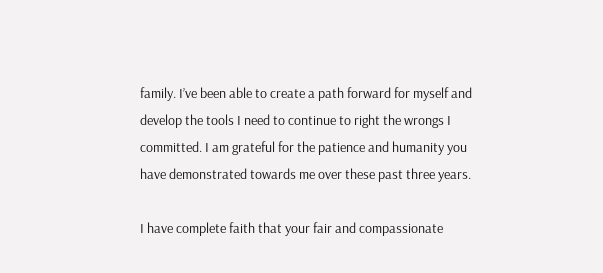family. I’ve been able to create a path forward for myself and develop the tools I need to continue to right the wrongs I committed. I am grateful for the patience and humanity you have demonstrated towards me over these past three years.

I have complete faith that your fair and compassionate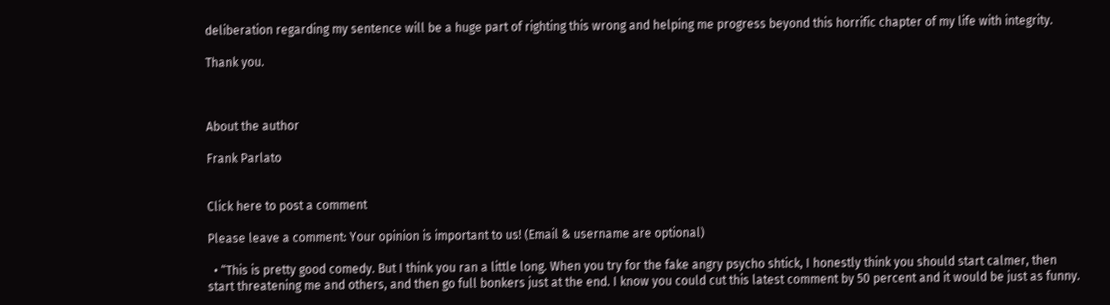deliberation regarding my sentence will be a huge part of righting this wrong and helping me progress beyond this horrific chapter of my life with integrity.

Thank you.



About the author

Frank Parlato


Click here to post a comment

Please leave a comment: Your opinion is important to us! (Email & username are optional)

  • “This is pretty good comedy. But I think you ran a little long. When you try for the fake angry psycho shtick, I honestly think you should start calmer, then start threatening me and others, and then go full bonkers just at the end. I know you could cut this latest comment by 50 percent and it would be just as funny.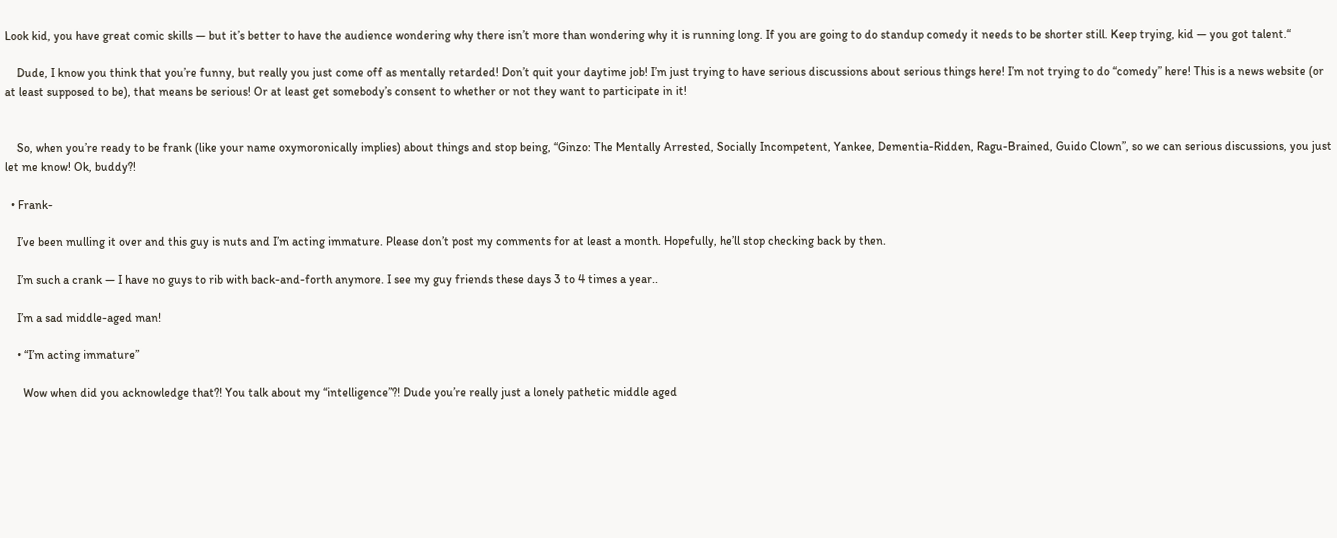Look kid, you have great comic skills — but it’s better to have the audience wondering why there isn’t more than wondering why it is running long. If you are going to do standup comedy it needs to be shorter still. Keep trying, kid — you got talent.“

    Dude, I know you think that you’re funny, but really you just come off as mentally retarded! Don’t quit your daytime job! I’m just trying to have serious discussions about serious things here! I’m not trying to do “comedy” here! This is a news website (or at least supposed to be), that means be serious! Or at least get somebody’s consent to whether or not they want to participate in it!


    So, when you’re ready to be frank (like your name oxymoronically implies) about things and stop being, “Ginzo: The Mentally Arrested, Socially Incompetent, Yankee, Dementia-Ridden, Ragu-Brained, Guido Clown”, so we can serious discussions, you just let me know! Ok, buddy?!

  • Frank-

    I’ve been mulling it over and this guy is nuts and I’m acting immature. Please don’t post my comments for at least a month. Hopefully, he’ll stop checking back by then.

    I’m such a crank — I have no guys to rib with back-and-forth anymore. I see my guy friends these days 3 to 4 times a year..

    I’m a sad middle-aged man!

    • “I’m acting immature”

      Wow when did you acknowledge that?! You talk about my “intelligence”?! Dude you’re really just a lonely pathetic middle aged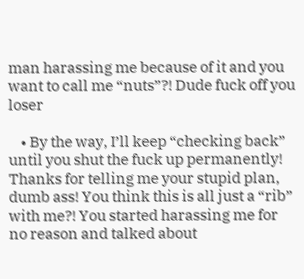man harassing me because of it and you want to call me “nuts”?! Dude fuck off you loser

    • By the way, I’ll keep “checking back” until you shut the fuck up permanently! Thanks for telling me your stupid plan, dumb ass! You think this is all just a “rib” with me?! You started harassing me for no reason and talked about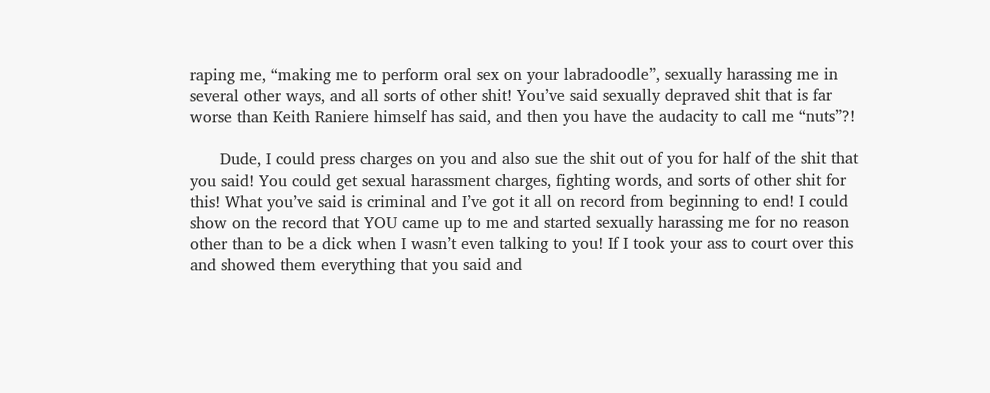raping me, “making me to perform oral sex on your labradoodle”, sexually harassing me in several other ways, and all sorts of other shit! You’ve said sexually depraved shit that is far worse than Keith Raniere himself has said, and then you have the audacity to call me “nuts”?!

      Dude, I could press charges on you and also sue the shit out of you for half of the shit that you said! You could get sexual harassment charges, fighting words, and sorts of other shit for this! What you’ve said is criminal and I’ve got it all on record from beginning to end! I could show on the record that YOU came up to me and started sexually harassing me for no reason other than to be a dick when I wasn’t even talking to you! If I took your ass to court over this and showed them everything that you said and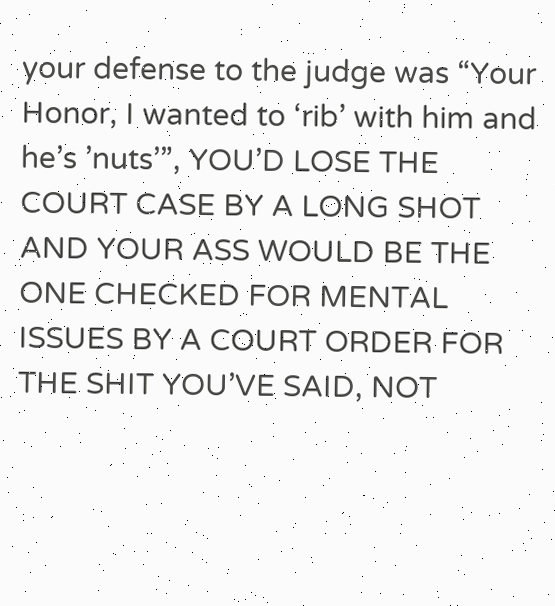your defense to the judge was “Your Honor, I wanted to ‘rib’ with him and he’s ’nuts’”, YOU’D LOSE THE COURT CASE BY A LONG SHOT AND YOUR ASS WOULD BE THE ONE CHECKED FOR MENTAL ISSUES BY A COURT ORDER FOR THE SHIT YOU’VE SAID, NOT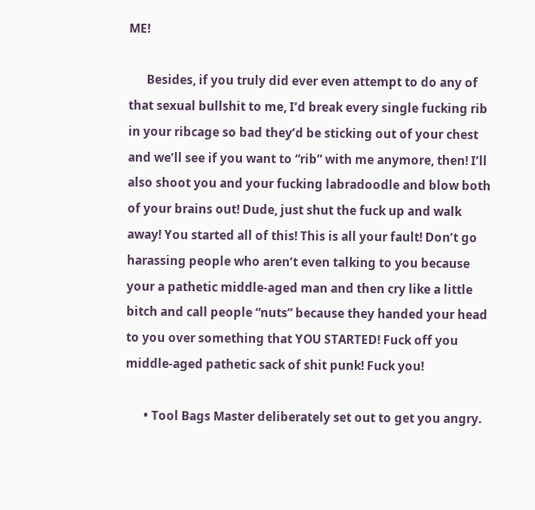ME!

      Besides, if you truly did ever even attempt to do any of that sexual bullshit to me, I’d break every single fucking rib in your ribcage so bad they’d be sticking out of your chest and we’ll see if you want to “rib” with me anymore, then! I’ll also shoot you and your fucking labradoodle and blow both of your brains out! Dude, just shut the fuck up and walk away! You started all of this! This is all your fault! Don’t go harassing people who aren’t even talking to you because your a pathetic middle-aged man and then cry like a little bitch and call people “nuts” because they handed your head to you over something that YOU STARTED! Fuck off you middle-aged pathetic sack of shit punk! Fuck you!

      • Tool Bags Master deliberately set out to get you angry.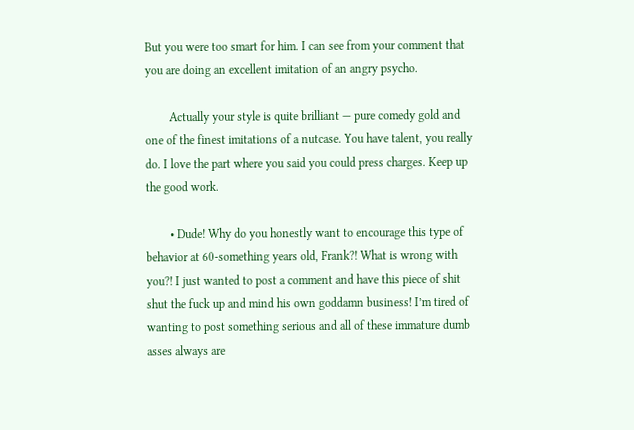But you were too smart for him. I can see from your comment that you are doing an excellent imitation of an angry psycho.

        Actually your style is quite brilliant — pure comedy gold and one of the finest imitations of a nutcase. You have talent, you really do. I love the part where you said you could press charges. Keep up the good work.

        • Dude! Why do you honestly want to encourage this type of behavior at 60-something years old, Frank?! What is wrong with you?! I just wanted to post a comment and have this piece of shit shut the fuck up and mind his own goddamn business! I’m tired of wanting to post something serious and all of these immature dumb asses always are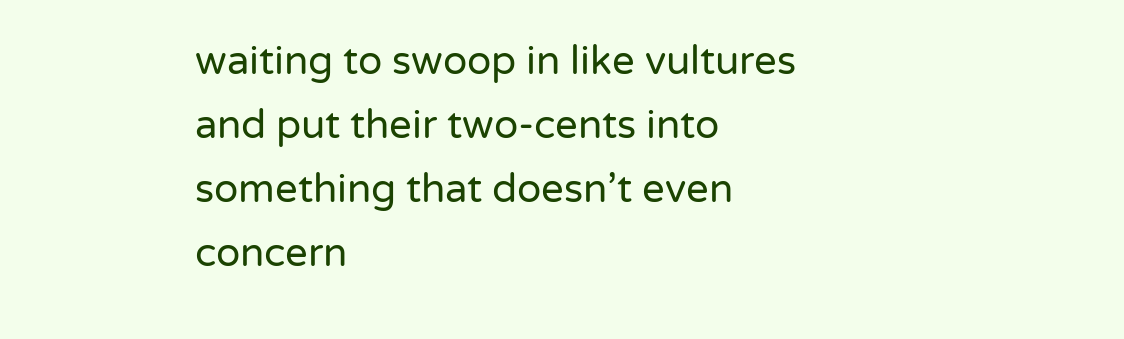waiting to swoop in like vultures and put their two-cents into something that doesn’t even concern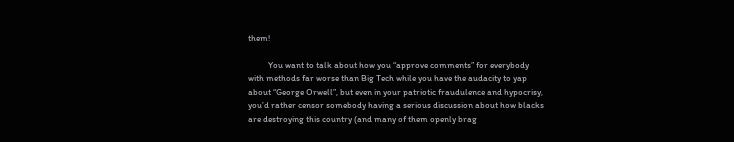them!

          You want to talk about how you “approve comments” for everybody with methods far worse than Big Tech while you have the audacity to yap about “George Orwell”, but even in your patriotic fraudulence and hypocrisy, you’d rather censor somebody having a serious discussion about how blacks are destroying this country (and many of them openly brag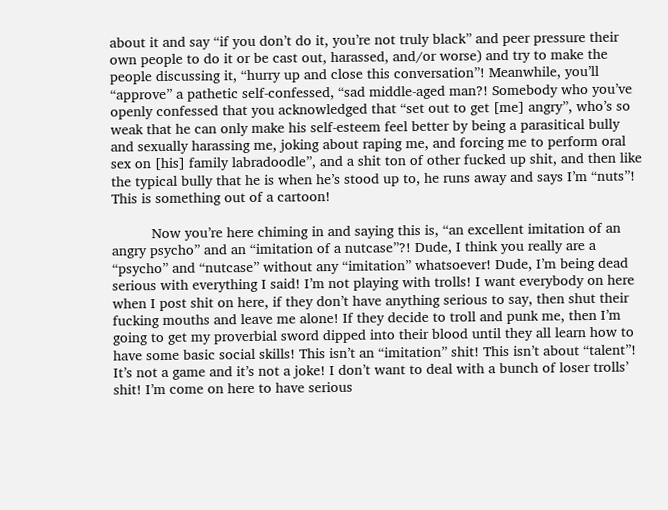about it and say “if you don’t do it, you’re not truly black” and peer pressure their own people to do it or be cast out, harassed, and/or worse) and try to make the people discussing it, “hurry up and close this conversation”! Meanwhile, you’ll “approve” a pathetic self-confessed, “sad middle-aged man?! Somebody who you’ve openly confessed that you acknowledged that “set out to get [me] angry”, who’s so weak that he can only make his self-esteem feel better by being a parasitical bully and sexually harassing me, joking about raping me, and forcing me to perform oral sex on [his] family labradoodle”, and a shit ton of other fucked up shit, and then like the typical bully that he is when he’s stood up to, he runs away and says I’m “nuts”! This is something out of a cartoon!

          Now you’re here chiming in and saying this is, “an excellent imitation of an angry psycho” and an “imitation of a nutcase”?! Dude, I think you really are a “psycho” and “nutcase” without any “imitation” whatsoever! Dude, I’m being dead serious with everything I said! I’m not playing with trolls! I want everybody on here when I post shit on here, if they don’t have anything serious to say, then shut their fucking mouths and leave me alone! If they decide to troll and punk me, then I’m going to get my proverbial sword dipped into their blood until they all learn how to have some basic social skills! This isn’t an “imitation” shit! This isn’t about “talent”! It’s not a game and it’s not a joke! I don’t want to deal with a bunch of loser trolls’ shit! I’m come on here to have serious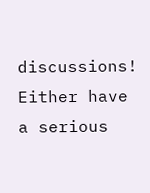discussions! Either have a serious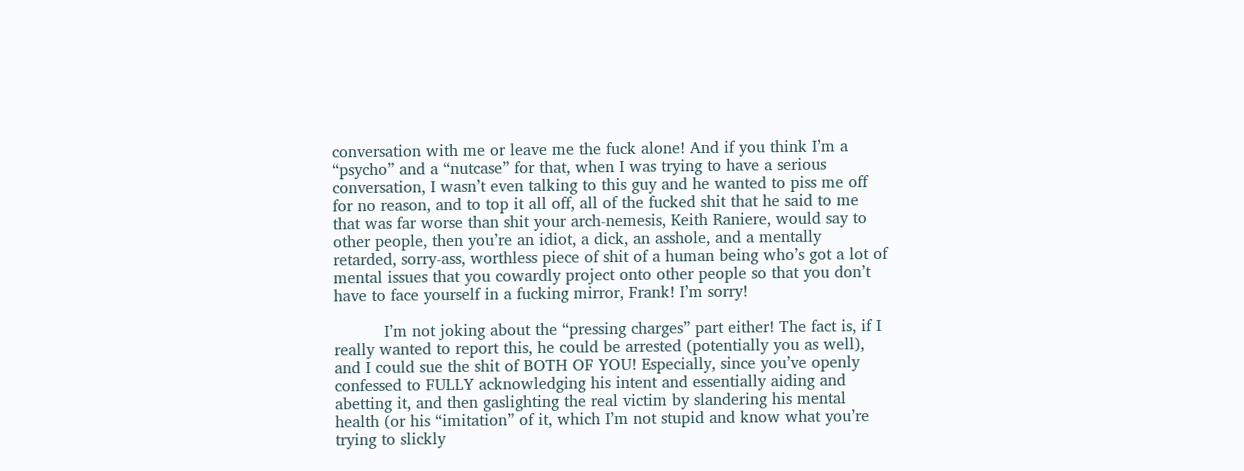conversation with me or leave me the fuck alone! And if you think I’m a “psycho” and a “nutcase” for that, when I was trying to have a serious conversation, I wasn’t even talking to this guy and he wanted to piss me off for no reason, and to top it all off, all of the fucked shit that he said to me that was far worse than shit your arch-nemesis, Keith Raniere, would say to other people, then you’re an idiot, a dick, an asshole, and a mentally retarded, sorry-ass, worthless piece of shit of a human being who’s got a lot of mental issues that you cowardly project onto other people so that you don’t have to face yourself in a fucking mirror, Frank! I’m sorry!

          I’m not joking about the “pressing charges” part either! The fact is, if I really wanted to report this, he could be arrested (potentially you as well), and I could sue the shit of BOTH OF YOU! Especially, since you’ve openly confessed to FULLY acknowledging his intent and essentially aiding and abetting it, and then gaslighting the real victim by slandering his mental health (or his “imitation” of it, which I’m not stupid and know what you’re trying to slickly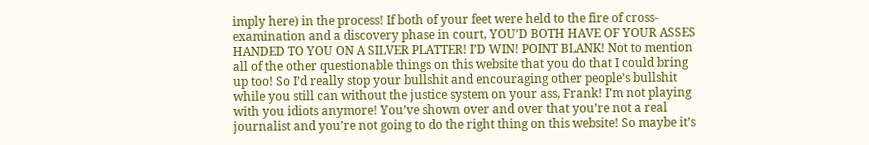imply here) in the process! If both of your feet were held to the fire of cross-examination and a discovery phase in court, YOU’D BOTH HAVE OF YOUR ASSES HANDED TO YOU ON A SILVER PLATTER! I’D WIN! POINT BLANK! Not to mention all of the other questionable things on this website that you do that I could bring up too! So I’d really stop your bullshit and encouraging other people’s bullshit while you still can without the justice system on your ass, Frank! I’m not playing with you idiots anymore! You’ve shown over and over that you’re not a real journalist and you’re not going to do the right thing on this website! So maybe it’s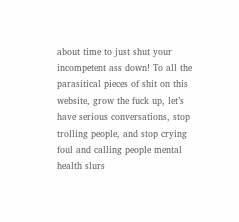about time to just shut your incompetent ass down! To all the parasitical pieces of shit on this website, grow the fuck up, let’s have serious conversations, stop trolling people, and stop crying foul and calling people mental health slurs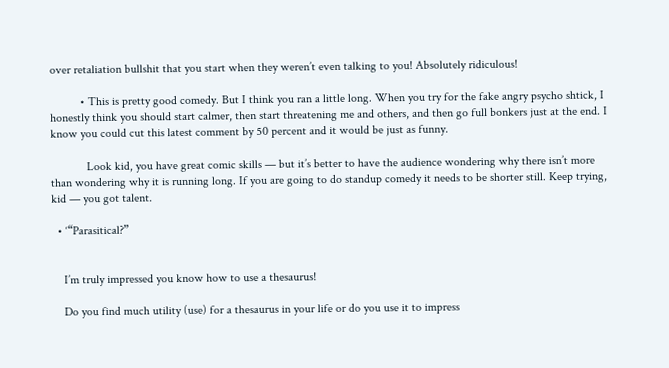over retaliation bullshit that you start when they weren’t even talking to you! Absolutely ridiculous!

          • This is pretty good comedy. But I think you ran a little long. When you try for the fake angry psycho shtick, I honestly think you should start calmer, then start threatening me and others, and then go full bonkers just at the end. I know you could cut this latest comment by 50 percent and it would be just as funny.

            Look kid, you have great comic skills — but it’s better to have the audience wondering why there isn’t more than wondering why it is running long. If you are going to do standup comedy it needs to be shorter still. Keep trying, kid — you got talent.

  • ‘“Parasitical?”


    I’m truly impressed you know how to use a thesaurus!

    Do you find much utility (use) for a thesaurus in your life or do you use it to impress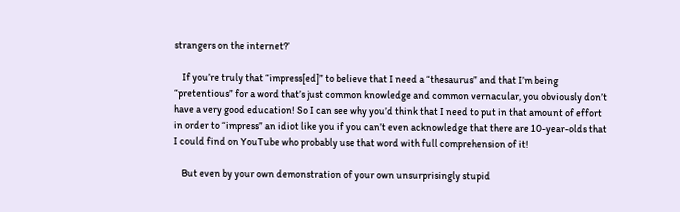strangers on the internet?’

    If you’re truly that “impress[ed]” to believe that I need a “thesaurus” and that I’m being “pretentious” for a word that’s just common knowledge and common vernacular, you obviously don’t have a very good education! So I can see why you’d think that I need to put in that amount of effort in order to “impress” an idiot like you if you can’t even acknowledge that there are 10-year-olds that I could find on YouTube who probably use that word with full comprehension of it!

    But even by your own demonstration of your own unsurprisingly stupid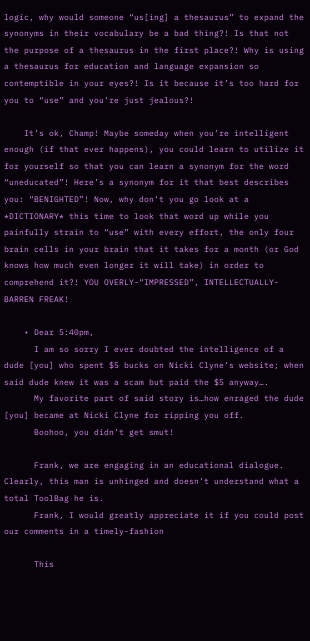logic, why would someone “us[ing] a thesaurus” to expand the synonyms in their vocabulary be a bad thing?! Is that not the purpose of a thesaurus in the first place?! Why is using a thesaurus for education and language expansion so contemptible in your eyes?! Is it because it’s too hard for you to “use” and you’re just jealous?!

    It’s ok, Champ! Maybe someday when you’re intelligent enough (if that ever happens), you could learn to utilize it for yourself so that you can learn a synonym for the word “uneducated”! Here’s a synonym for it that best describes you: “BENIGHTED”! Now, why don’t you go look at a *DICTIONARY* this time to look that word up while you painfully strain to “use” with every effort, the only four brain cells in your brain that it takes for a month (or God knows how much even longer it will take) in order to comprehend it?! YOU OVERLY-“IMPRESSED”, INTELLECTUALLY-BARREN FREAK!

    • Dear 5:40pm,
      I am so sorry I ever doubted the intelligence of a dude [you] who spent $5 bucks on Nicki Clyne’s website; when said dude knew it was a scam but paid the $5 anyway….
      My favorite part of said story is…how enraged the dude [you] became at Nicki Clyne for ripping you off.
      Boohoo, you didn’t get smut!

      Frank, we are engaging in an educational dialogue. Clearly, this man is unhinged and doesn’t understand what a total ToolBag he is.
      Frank, I would greatly appreciate it if you could post our comments in a timely-fashion

      This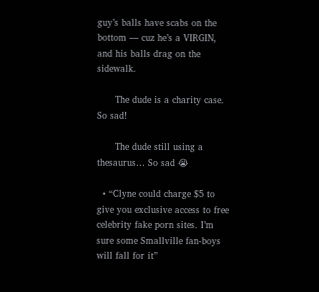guy’s balls have scabs on the bottom — cuz he’s a VIRGIN, and his balls drag on the sidewalk.

      The dude is a charity case. So sad!

      The dude still using a thesaurus… So sad 😭

  • “Clyne could charge $5 to give you exclusive access to free celebrity fake porn sites. I’m sure some Smallville fan-boys will fall for it”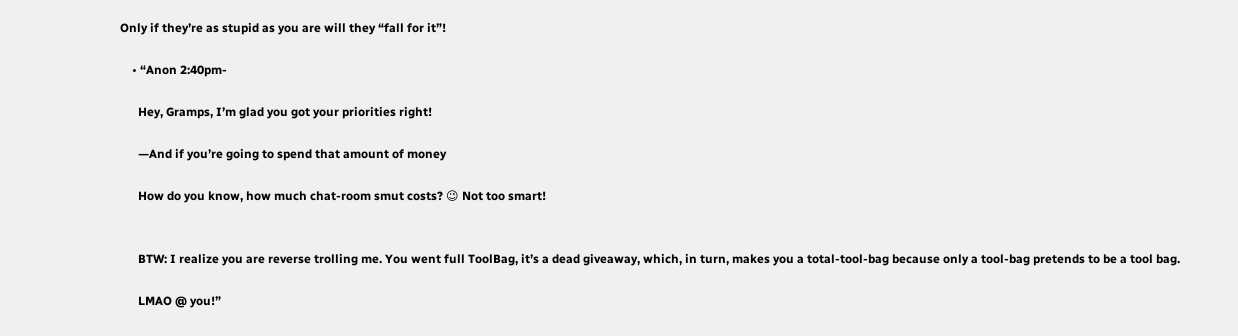Only if they’re as stupid as you are will they “fall for it”!

    • “Anon 2:40pm-

      Hey, Gramps, I’m glad you got your priorities right!

      —And if you’re going to spend that amount of money

      How do you know, how much chat-room smut costs? 😉 Not too smart!


      BTW: I realize you are reverse trolling me. You went full ToolBag, it’s a dead giveaway, which, in turn, makes you a total-tool-bag because only a tool-bag pretends to be a tool bag.

      LMAO @ you!”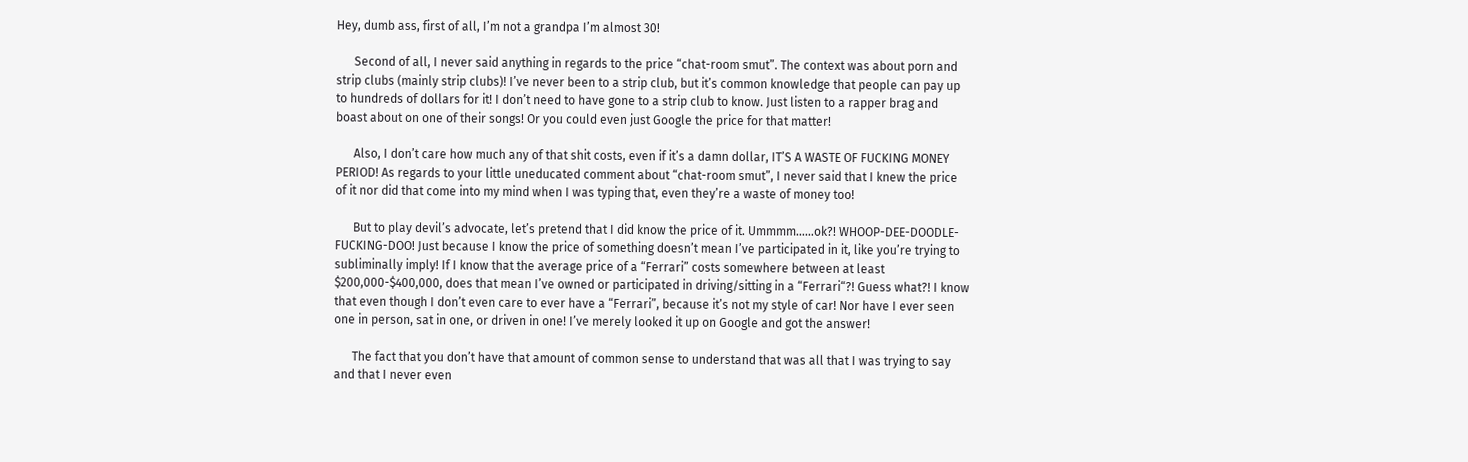Hey, dumb ass, first of all, I’m not a grandpa I’m almost 30!

      Second of all, I never said anything in regards to the price “chat-room smut”. The context was about porn and strip clubs (mainly strip clubs)! I’ve never been to a strip club, but it’s common knowledge that people can pay up to hundreds of dollars for it! I don’t need to have gone to a strip club to know. Just listen to a rapper brag and boast about on one of their songs! Or you could even just Google the price for that matter!

      Also, I don’t care how much any of that shit costs, even if it’s a damn dollar, IT’S A WASTE OF FUCKING MONEY PERIOD! As regards to your little uneducated comment about “chat-room smut”, I never said that I knew the price of it nor did that come into my mind when I was typing that, even they’re a waste of money too!

      But to play devil’s advocate, let’s pretend that I did know the price of it. Ummmm……ok?! WHOOP-DEE-DOODLE-FUCKING-DOO! Just because I know the price of something doesn’t mean I’ve participated in it, like you’re trying to subliminally imply! If I know that the average price of a “Ferrari” costs somewhere between at least $200,000-$400,000, does that mean I’ve owned or participated in driving/sitting in a “Ferrari“?! Guess what?! I know that even though I don’t even care to ever have a “Ferrari”, because it’s not my style of car! Nor have I ever seen one in person, sat in one, or driven in one! I’ve merely looked it up on Google and got the answer!

      The fact that you don’t have that amount of common sense to understand that was all that I was trying to say and that I never even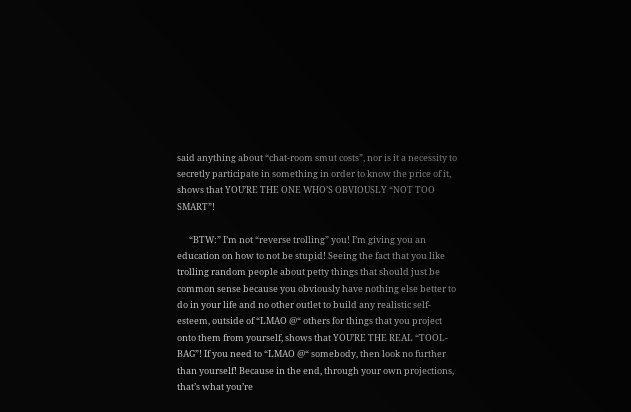said anything about “chat-room smut costs”, nor is it a necessity to secretly participate in something in order to know the price of it, shows that YOU’RE THE ONE WHO’S OBVIOUSLY “NOT TOO SMART”!

      “BTW:” I’m not “reverse trolling” you! I’m giving you an education on how to not be stupid! Seeing the fact that you like trolling random people about petty things that should just be common sense because you obviously have nothing else better to do in your life and no other outlet to build any realistic self-esteem, outside of “LMAO @“ others for things that you project onto them from yourself, shows that YOU’RE THE REAL “TOOL-BAG”! If you need to “LMAO @“ somebody, then look no further than yourself! Because in the end, through your own projections, that’s what you’re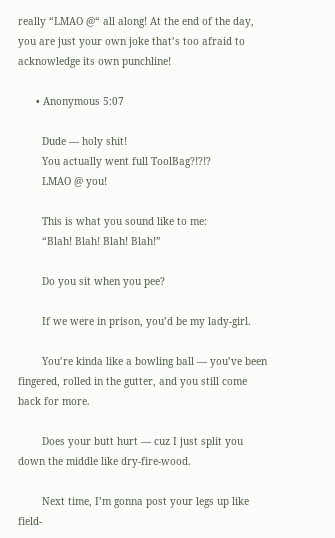really “LMAO @“ all along! At the end of the day, you are just your own joke that’s too afraid to acknowledge its own punchline!

      • Anonymous 5:07

        Dude — holy shit!
        You actually went full ToolBag?!?!?
        LMAO @ you!

        This is what you sound like to me:
        “Blah! Blah! Blah! Blah!”

        Do you sit when you pee?

        If we were in prison, you’d be my lady-girl.

        You’re kinda like a bowling ball — you’ve been fingered, rolled in the gutter, and you still come back for more.

        Does your butt hurt — cuz I just split you down the middle like dry-fire-wood.

        Next time, I’m gonna post your legs up like field-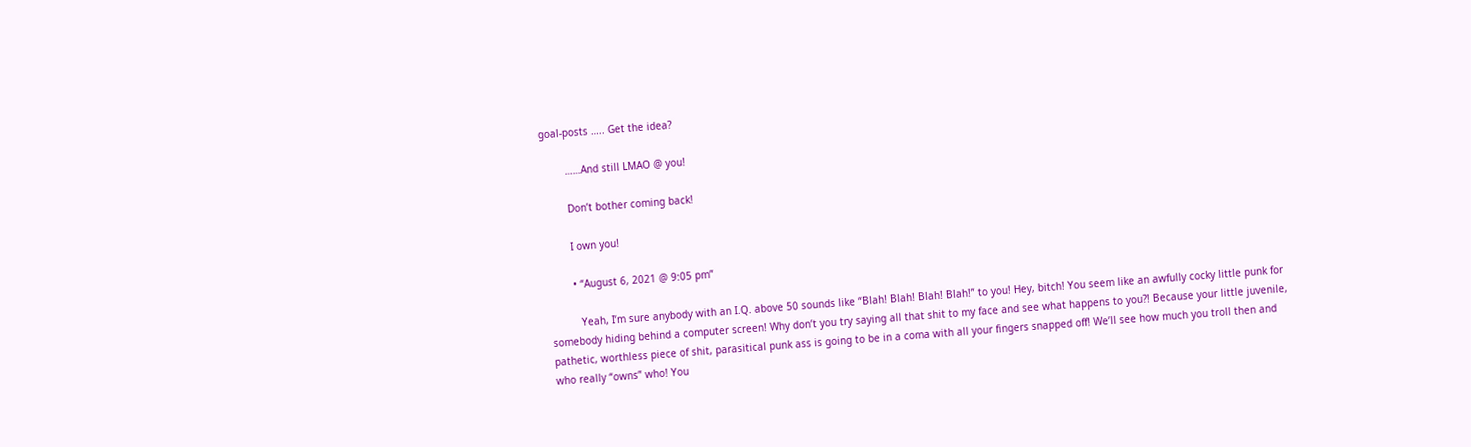goal-posts ….. Get the idea?

        ……And still LMAO @ you!

        Don’t bother coming back!

        I own you!

        • “August 6, 2021 @ 9:05 pm”

          Yeah, I’m sure anybody with an I.Q. above 50 sounds like “Blah! Blah! Blah! Blah!” to you! Hey, bitch! You seem like an awfully cocky little punk for somebody hiding behind a computer screen! Why don’t you try saying all that shit to my face and see what happens to you?! Because your little juvenile, pathetic, worthless piece of shit, parasitical punk ass is going to be in a coma with all your fingers snapped off! We’ll see how much you troll then and who really “owns” who! You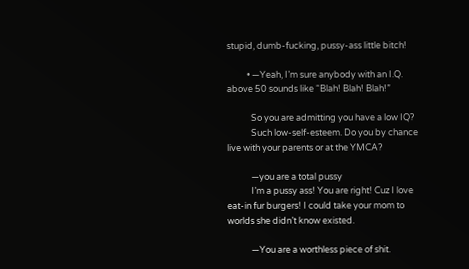stupid, dumb-fucking, pussy-ass little bitch!

          • —Yeah, I’m sure anybody with an I.Q. above 50 sounds like “Blah! Blah! Blah!”

            So you are admitting you have a low IQ?
            Such low-self-esteem. Do you by chance live with your parents or at the YMCA?

            —you are a total pussy
            I’m a pussy ass! You are right! Cuz I love eat-in fur burgers! I could take your mom to worlds she didn’t know existed.

            —You are a worthless piece of shit.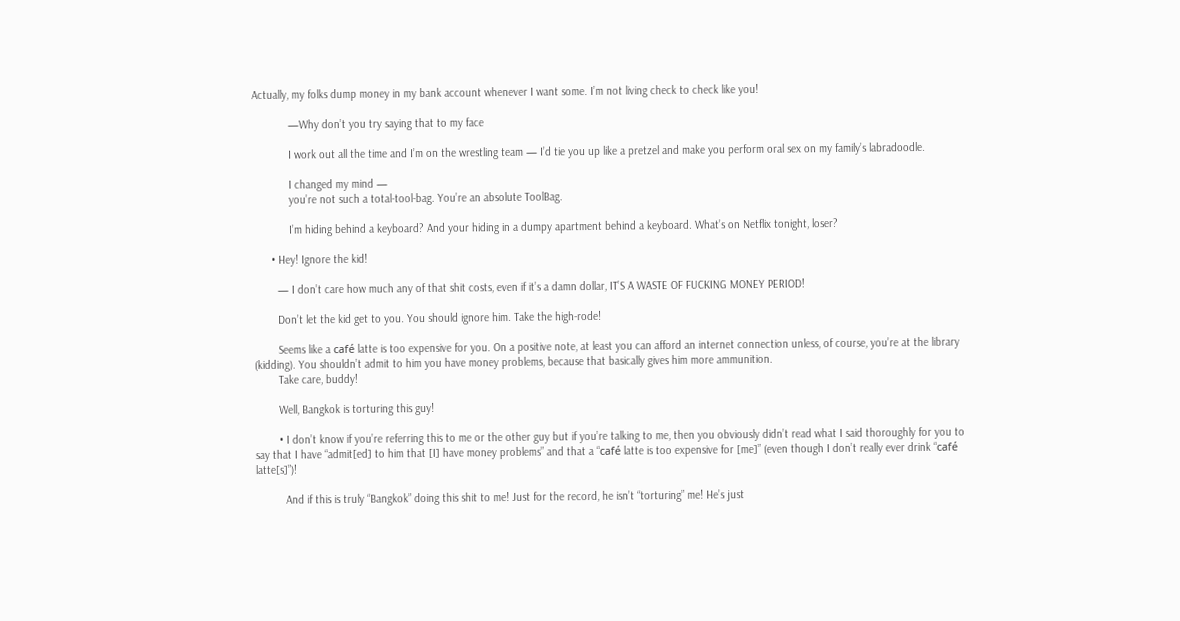Actually, my folks dump money in my bank account whenever I want some. I’m not living check to check like you!

            —Why don’t you try saying that to my face

            I work out all the time and I’m on the wrestling team — I’d tie you up like a pretzel and make you perform oral sex on my family’s labradoodle.

            I changed my mind —
            you’re not such a total-tool-bag. You’re an absolute ToolBag.

            I’m hiding behind a keyboard? And your hiding in a dumpy apartment behind a keyboard. What’s on Netflix tonight, loser?

      • Hey! Ignore the kid!

        — I don’t care how much any of that shit costs, even if it’s a damn dollar, IT’S A WASTE OF FUCKING MONEY PERIOD!

        Don’t let the kid get to you. You should ignore him. Take the high-rode!

        Seems like a café latte is too expensive for you. On a positive note, at least you can afford an internet connection unless, of course, you’re at the library (kidding). You shouldn’t admit to him you have money problems, because that basically gives him more ammunition.
        Take care, buddy!

        Well, Bangkok is torturing this guy!

        • I don’t know if you’re referring this to me or the other guy but if you’re talking to me, then you obviously didn’t read what I said thoroughly for you to say that I have “admit[ed] to him that [I] have money problems” and that a “café latte is too expensive for [me]” (even though I don’t really ever drink “café latte[s]”)!

          And if this is truly “Bangkok” doing this shit to me! Just for the record, he isn’t “torturing” me! He’s just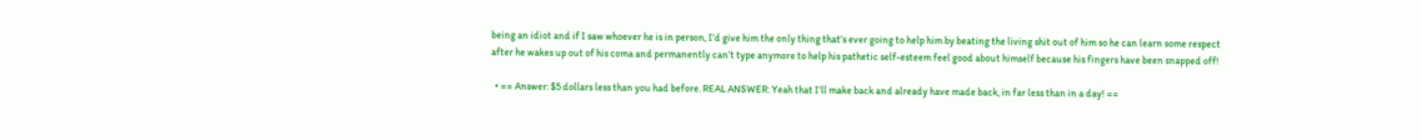being an idiot and if I saw whoever he is in person, I’d give him the only thing that’s ever going to help him by beating the living shit out of him so he can learn some respect after he wakes up out of his coma and permanently can’t type anymore to help his pathetic self-esteem feel good about himself because his fingers have been snapped off!

  • == Answer: $5 dollars less than you had before. REAL ANSWER: Yeah that I’ll make back and already have made back, in far less than in a day! ==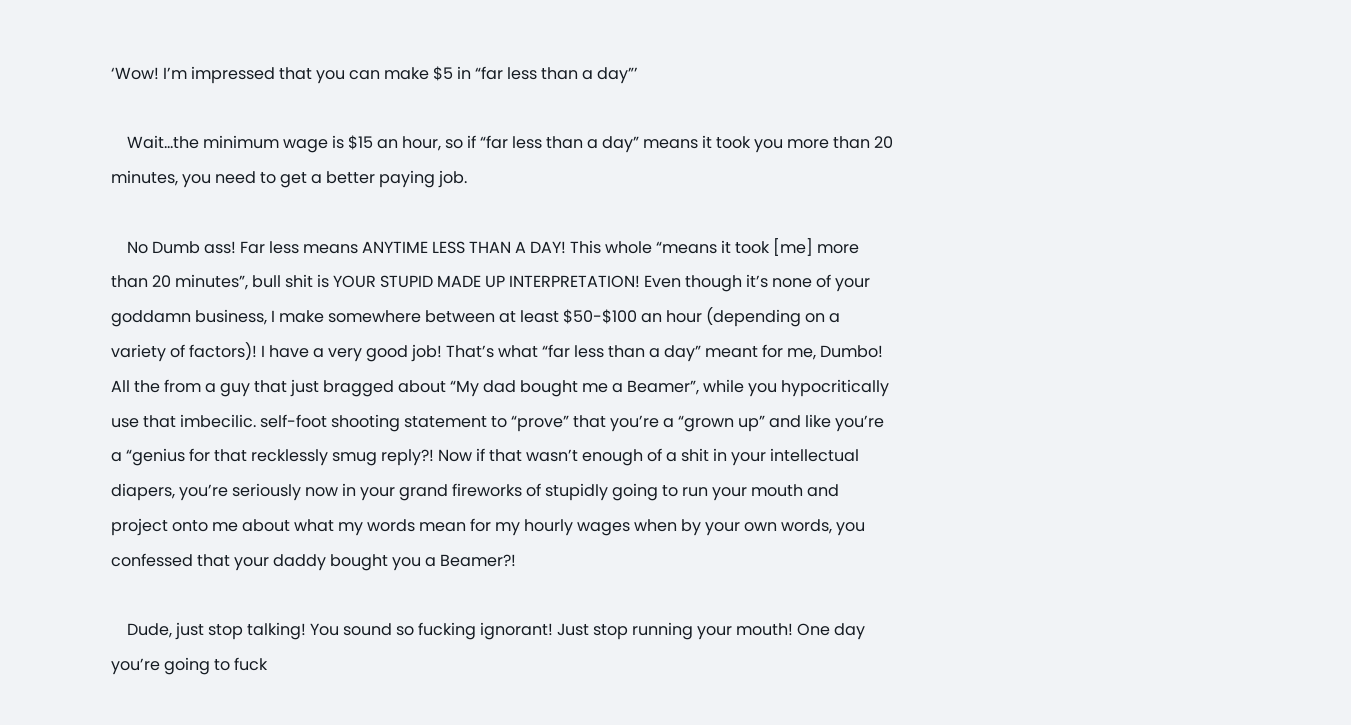‘Wow! I’m impressed that you can make $5 in “far less than a day”’

    Wait…the minimum wage is $15 an hour, so if “far less than a day” means it took you more than 20 minutes, you need to get a better paying job.

    No Dumb ass! Far less means ANYTIME LESS THAN A DAY! This whole “means it took [me] more than 20 minutes”, bull shit is YOUR STUPID MADE UP INTERPRETATION! Even though it’s none of your goddamn business, I make somewhere between at least $50-$100 an hour (depending on a variety of factors)! I have a very good job! That’s what “far less than a day” meant for me, Dumbo! All the from a guy that just bragged about “My dad bought me a Beamer”, while you hypocritically use that imbecilic. self-foot shooting statement to “prove” that you’re a “grown up” and like you’re a “genius for that recklessly smug reply?! Now if that wasn’t enough of a shit in your intellectual diapers, you’re seriously now in your grand fireworks of stupidly going to run your mouth and project onto me about what my words mean for my hourly wages when by your own words, you confessed that your daddy bought you a Beamer?!

    Dude, just stop talking! You sound so fucking ignorant! Just stop running your mouth! One day you’re going to fuck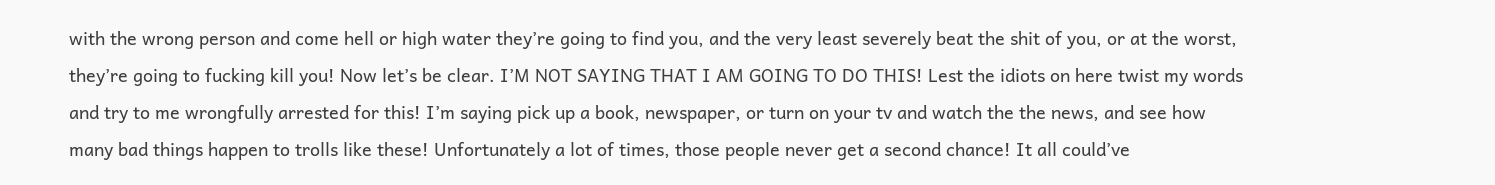with the wrong person and come hell or high water they’re going to find you, and the very least severely beat the shit of you, or at the worst, they’re going to fucking kill you! Now let’s be clear. I’M NOT SAYING THAT I AM GOING TO DO THIS! Lest the idiots on here twist my words and try to me wrongfully arrested for this! I’m saying pick up a book, newspaper, or turn on your tv and watch the the news, and see how many bad things happen to trolls like these! Unfortunately a lot of times, those people never get a second chance! It all could’ve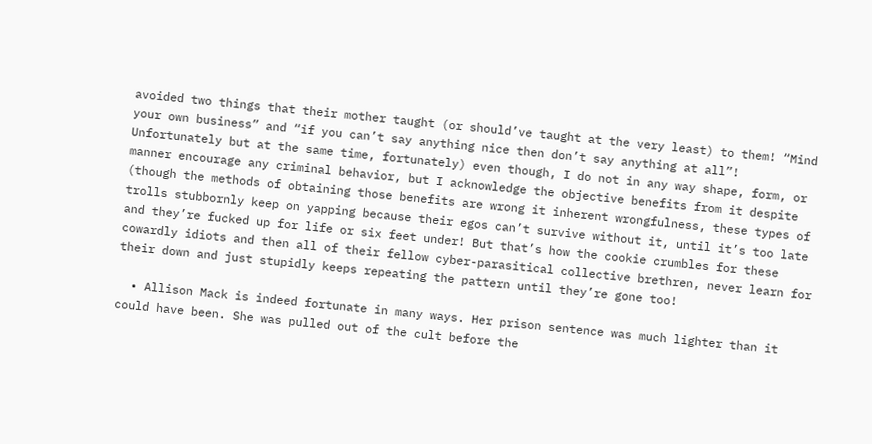avoided two things that their mother taught (or should’ve taught at the very least) to them! “Mind your own business” and “if you can’t say anything nice then don’t say anything at all”! Unfortunately but at the same time, fortunately) even though, I do not in any way shape, form, or manner encourage any criminal behavior, but I acknowledge the objective benefits from it despite (though the methods of obtaining those benefits are wrong it inherent wrongfulness, these types of trolls stubbornly keep on yapping because their egos can’t survive without it, until it’s too late and they’re fucked up for life or six feet under! But that’s how the cookie crumbles for these cowardly idiots and then all of their fellow cyber-parasitical collective brethren, never learn for their down and just stupidly keeps repeating the pattern until they’re gone too!

  • Allison Mack is indeed fortunate in many ways. Her prison sentence was much lighter than it could have been. She was pulled out of the cult before the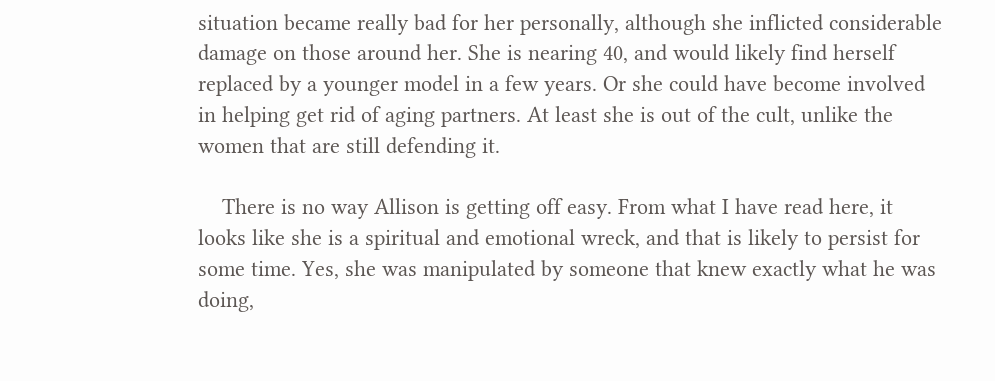situation became really bad for her personally, although she inflicted considerable damage on those around her. She is nearing 40, and would likely find herself replaced by a younger model in a few years. Or she could have become involved in helping get rid of aging partners. At least she is out of the cult, unlike the women that are still defending it.

    There is no way Allison is getting off easy. From what I have read here, it looks like she is a spiritual and emotional wreck, and that is likely to persist for some time. Yes, she was manipulated by someone that knew exactly what he was doing,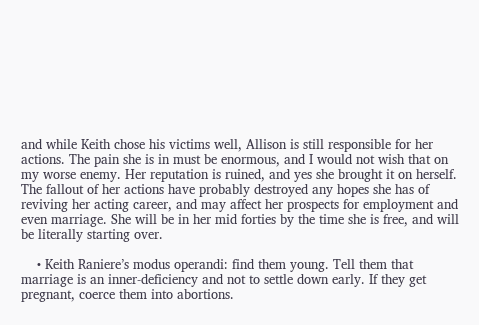and while Keith chose his victims well, Allison is still responsible for her actions. The pain she is in must be enormous, and I would not wish that on my worse enemy. Her reputation is ruined, and yes she brought it on herself. The fallout of her actions have probably destroyed any hopes she has of reviving her acting career, and may affect her prospects for employment and even marriage. She will be in her mid forties by the time she is free, and will be literally starting over.

    • Keith Raniere’s modus operandi: find them young. Tell them that marriage is an inner-deficiency and not to settle down early. If they get pregnant, coerce them into abortions.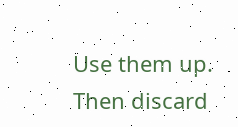Use them up. Then discard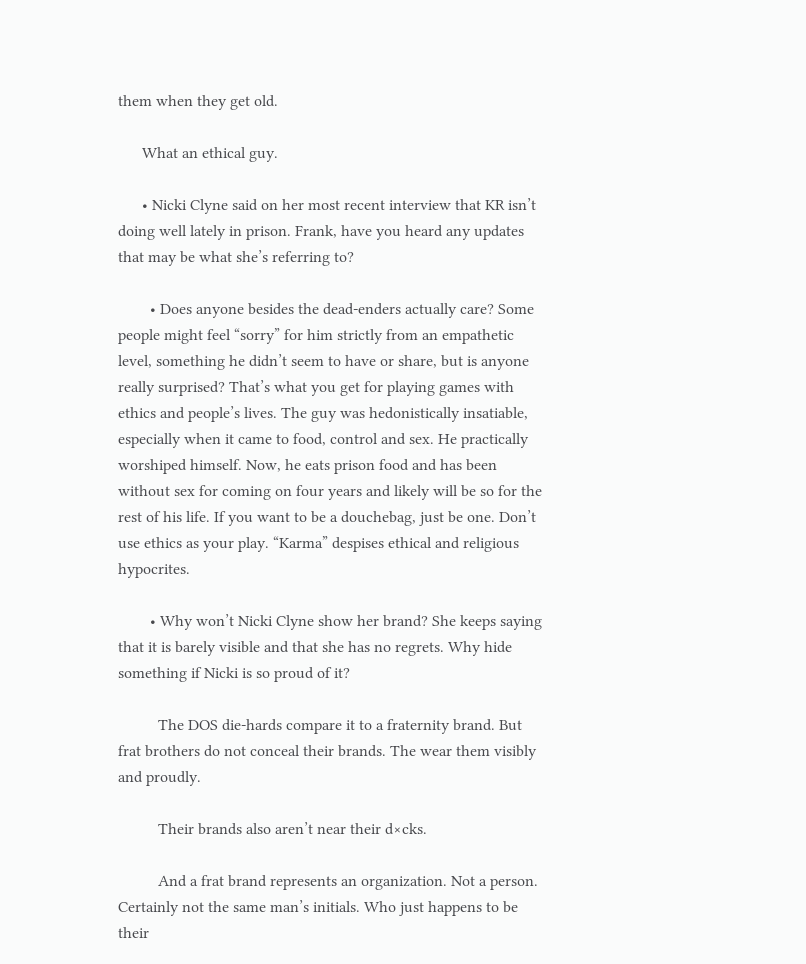them when they get old.

      What an ethical guy.

      • Nicki Clyne said on her most recent interview that KR isn’t doing well lately in prison. Frank, have you heard any updates that may be what she’s referring to?

        • Does anyone besides the dead-enders actually care? Some people might feel “sorry” for him strictly from an empathetic level, something he didn’t seem to have or share, but is anyone really surprised? That’s what you get for playing games with ethics and people’s lives. The guy was hedonistically insatiable, especially when it came to food, control and sex. He practically worshiped himself. Now, he eats prison food and has been without sex for coming on four years and likely will be so for the rest of his life. If you want to be a douchebag, just be one. Don’t use ethics as your play. “Karma” despises ethical and religious hypocrites.

        • Why won’t Nicki Clyne show her brand? She keeps saying that it is barely visible and that she has no regrets. Why hide something if Nicki is so proud of it?

          The DOS die-hards compare it to a fraternity brand. But frat brothers do not conceal their brands. The wear them visibly and proudly.

          Their brands also aren’t near their d×cks.

          And a frat brand represents an organization. Not a person. Certainly not the same man’s initials. Who just happens to be their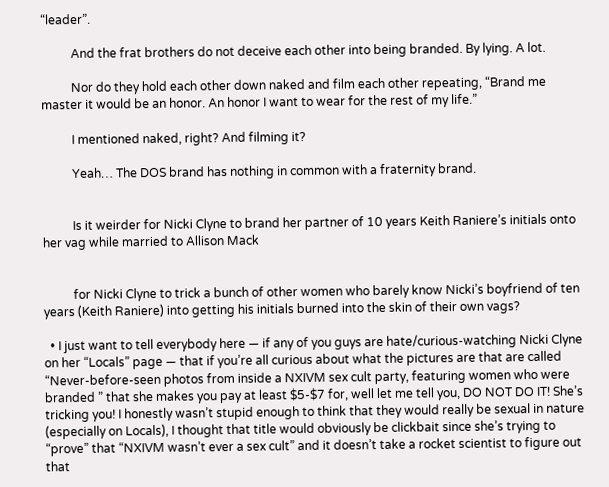“leader”.

          And the frat brothers do not deceive each other into being branded. By lying. A lot.

          Nor do they hold each other down naked and film each other repeating, “Brand me master it would be an honor. An honor I want to wear for the rest of my life.”

          I mentioned naked, right? And filming it?

          Yeah… The DOS brand has nothing in common with a fraternity brand.


          Is it weirder for Nicki Clyne to brand her partner of 10 years Keith Raniere’s initials onto her vag while married to Allison Mack


          for Nicki Clyne to trick a bunch of other women who barely know Nicki’s boyfriend of ten years (Keith Raniere) into getting his initials burned into the skin of their own vags?

  • I just want to tell everybody here — if any of you guys are hate/curious-watching Nicki Clyne on her “Locals” page — that if you’re all curious about what the pictures are that are called “Never-before-seen photos from inside a NXIVM sex cult party, featuring women who were branded ” that she makes you pay at least $5-$7 for, well let me tell you, DO NOT DO IT! She’s tricking you! I honestly wasn’t stupid enough to think that they would really be sexual in nature (especially on Locals), I thought that title would obviously be clickbait since she’s trying to “prove” that “NXIVM wasn’t ever a sex cult” and it doesn’t take a rocket scientist to figure out that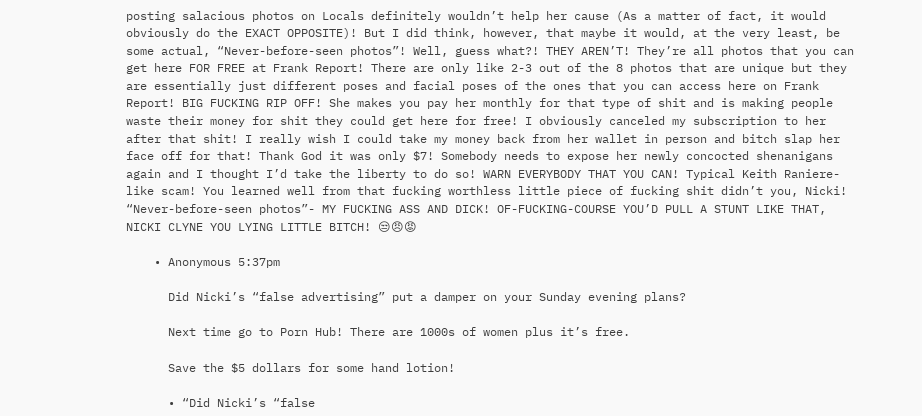posting salacious photos on Locals definitely wouldn’t help her cause (As a matter of fact, it would obviously do the EXACT OPPOSITE)! But I did think, however, that maybe it would, at the very least, be some actual, “Never-before-seen photos”! Well, guess what?! THEY AREN’T! They’re all photos that you can get here FOR FREE at Frank Report! There are only like 2-3 out of the 8 photos that are unique but they are essentially just different poses and facial poses of the ones that you can access here on Frank Report! BIG FUCKING RIP OFF! She makes you pay her monthly for that type of shit and is making people waste their money for shit they could get here for free! I obviously canceled my subscription to her after that shit! I really wish I could take my money back from her wallet in person and bitch slap her face off for that! Thank God it was only $7! Somebody needs to expose her newly concocted shenanigans again and I thought I’d take the liberty to do so! WARN EVERYBODY THAT YOU CAN! Typical Keith Raniere-like scam! You learned well from that fucking worthless little piece of fucking shit didn’t you, Nicki! “Never-before-seen photos”- MY FUCKING ASS AND DICK! OF-FUCKING-COURSE YOU’D PULL A STUNT LIKE THAT, NICKI CLYNE YOU LYING LITTLE BITCH! 😒😠😡

    • Anonymous 5:37pm

      Did Nicki’s “false advertising” put a damper on your Sunday evening plans?

      Next time go to Porn Hub! There are 1000s of women plus it’s free.

      Save the $5 dollars for some hand lotion!

      • “Did Nicki’s “false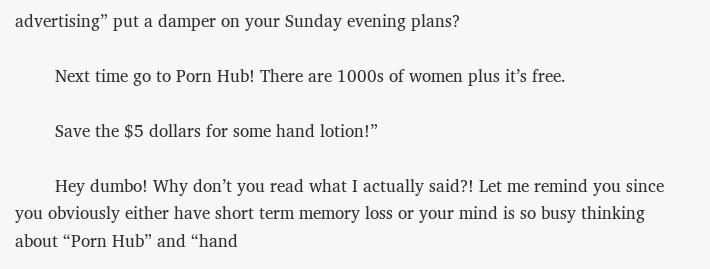advertising” put a damper on your Sunday evening plans?

        Next time go to Porn Hub! There are 1000s of women plus it’s free.

        Save the $5 dollars for some hand lotion!”

        Hey dumbo! Why don’t you read what I actually said?! Let me remind you since you obviously either have short term memory loss or your mind is so busy thinking about “Porn Hub” and “hand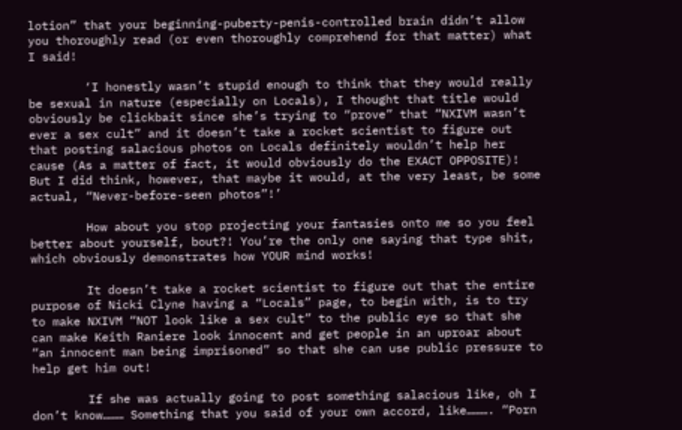lotion” that your beginning-puberty-penis-controlled brain didn’t allow you thoroughly read (or even thoroughly comprehend for that matter) what I said!

        ‘I honestly wasn’t stupid enough to think that they would really be sexual in nature (especially on Locals), I thought that title would obviously be clickbait since she’s trying to “prove” that “NXIVM wasn’t ever a sex cult” and it doesn’t take a rocket scientist to figure out that posting salacious photos on Locals definitely wouldn’t help her cause (As a matter of fact, it would obviously do the EXACT OPPOSITE)! But I did think, however, that maybe it would, at the very least, be some actual, “Never-before-seen photos”!’

        How about you stop projecting your fantasies onto me so you feel better about yourself, bout?! You’re the only one saying that type shit, which obviously demonstrates how YOUR mind works!

        It doesn’t take a rocket scientist to figure out that the entire purpose of Nicki Clyne having a “Locals” page, to begin with, is to try to make NXIVM “NOT look like a sex cult” to the public eye so that she can make Keith Raniere look innocent and get people in an uproar about “an innocent man being imprisoned” so that she can use public pressure to help get him out!

        If she was actually going to post something salacious like, oh I don’t know……… Something that you said of your own accord, like………. “Porn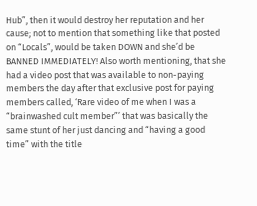Hub”, then it would destroy her reputation and her cause; not to mention that something like that posted on “Locals”, would be taken DOWN and she’d be BANNED IMMEDIATELY! Also worth mentioning, that she had a video post that was available to non-paying members the day after that exclusive post for paying members called, ‘Rare video of me when I was a “brainwashed cult member”’ that was basically the same stunt of her just dancing and “having a good time” with the title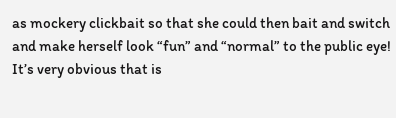as mockery clickbait so that she could then bait and switch and make herself look “fun” and “normal” to the public eye! It’s very obvious that is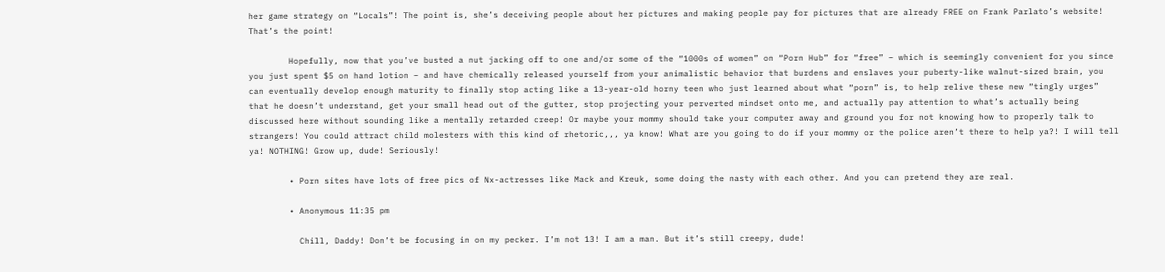her game strategy on “Locals”! The point is, she’s deceiving people about her pictures and making people pay for pictures that are already FREE on Frank Parlato’s website! That’s the point!

        Hopefully, now that you’ve busted a nut jacking off to one and/or some of the “1000s of women” on “Porn Hub” for “free” – which is seemingly convenient for you since you just spent $5 on hand lotion – and have chemically released yourself from your animalistic behavior that burdens and enslaves your puberty-like walnut-sized brain, you can eventually develop enough maturity to finally stop acting like a 13-year-old horny teen who just learned about what “porn” is, to help relive these new “tingly urges” that he doesn’t understand, get your small head out of the gutter, stop projecting your perverted mindset onto me, and actually pay attention to what’s actually being discussed here without sounding like a mentally retarded creep! Or maybe your mommy should take your computer away and ground you for not knowing how to properly talk to strangers! You could attract child molesters with this kind of rhetoric,,, ya know! What are you going to do if your mommy or the police aren’t there to help ya?! I will tell ya! NOTHING! Grow up, dude! Seriously!

        • Porn sites have lots of free pics of Nx-actresses like Mack and Kreuk, some doing the nasty with each other. And you can pretend they are real.

        • Anonymous 11:35 pm

          Chill, Daddy! Don’t be focusing in on my pecker. I’m not 13! I am a man. But it’s still creepy, dude!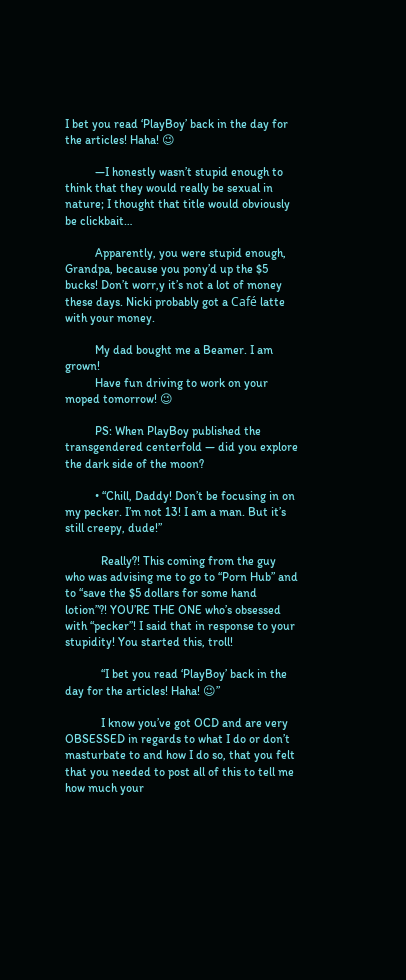I bet you read ‘PlayBoy’ back in the day for the articles! Haha! 😉

          —I honestly wasn’t stupid enough to think that they would really be sexual in nature; I thought that title would obviously be clickbait…

          Apparently, you were stupid enough, Grandpa, because you pony’d up the $5 bucks! Don’t worr,y it’s not a lot of money these days. Nicki probably got a Café latte with your money.

          My dad bought me a Beamer. I am grown!
          Have fun driving to work on your moped tomorrow! 😉

          PS: When PlayBoy published the transgendered centerfold — did you explore the dark side of the moon?

          • “Chill, Daddy! Don’t be focusing in on my pecker. I’m not 13! I am a man. But it’s still creepy, dude!”

            Really?! This coming from the guy who was advising me to go to “Porn Hub” and to “save the $5 dollars for some hand lotion”?! YOU’RE THE ONE who’s obsessed with “pecker”! I said that in response to your stupidity! You started this, troll!

            “I bet you read ‘PlayBoy’ back in the day for the articles! Haha! 😉”

            I know you’ve got OCD and are very OBSESSED in regards to what I do or don’t masturbate to and how I do so, that you felt that you needed to post all of this to tell me how much your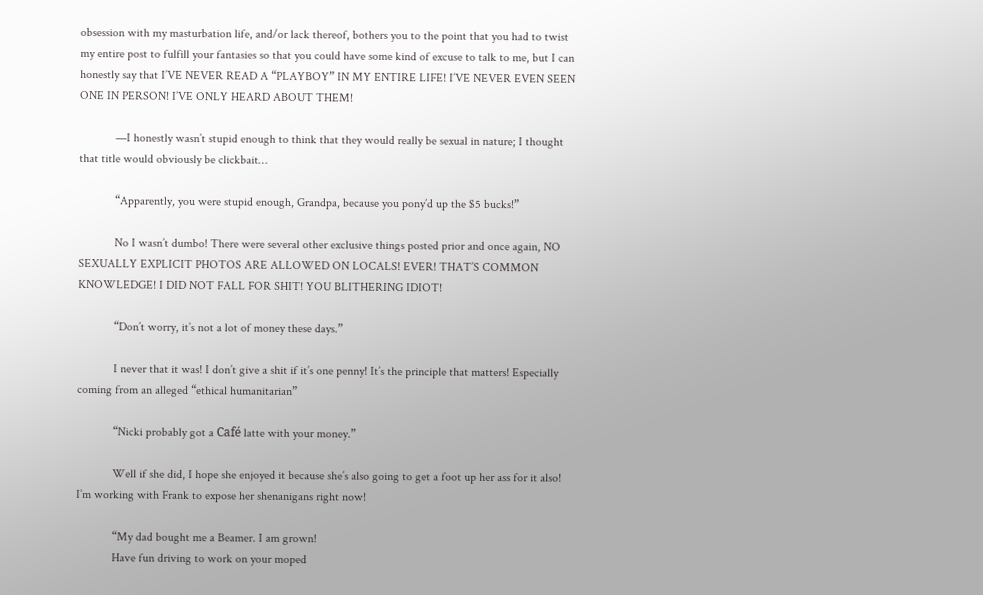obsession with my masturbation life, and/or lack thereof, bothers you to the point that you had to twist my entire post to fulfill your fantasies so that you could have some kind of excuse to talk to me, but I can honestly say that I’VE NEVER READ A “PLAYBOY” IN MY ENTIRE LIFE! I’VE NEVER EVEN SEEN ONE IN PERSON! I’VE ONLY HEARD ABOUT THEM!

            —I honestly wasn’t stupid enough to think that they would really be sexual in nature; I thought that title would obviously be clickbait…

            “Apparently, you were stupid enough, Grandpa, because you pony’d up the $5 bucks!”

            No I wasn’t dumbo! There were several other exclusive things posted prior and once again, NO SEXUALLY EXPLICIT PHOTOS ARE ALLOWED ON LOCALS! EVER! THAT’S COMMON KNOWLEDGE! I DID NOT FALL FOR SHIT! YOU BLITHERING IDIOT!

            “Don’t worry, it’s not a lot of money these days.”

            I never that it was! I don’t give a shit if it’s one penny! It’s the principle that matters! Especially coming from an alleged “ethical humanitarian”

            “Nicki probably got a Café latte with your money.”

            Well if she did, I hope she enjoyed it because she’s also going to get a foot up her ass for it also! I’m working with Frank to expose her shenanigans right now!

            “My dad bought me a Beamer. I am grown!
            Have fun driving to work on your moped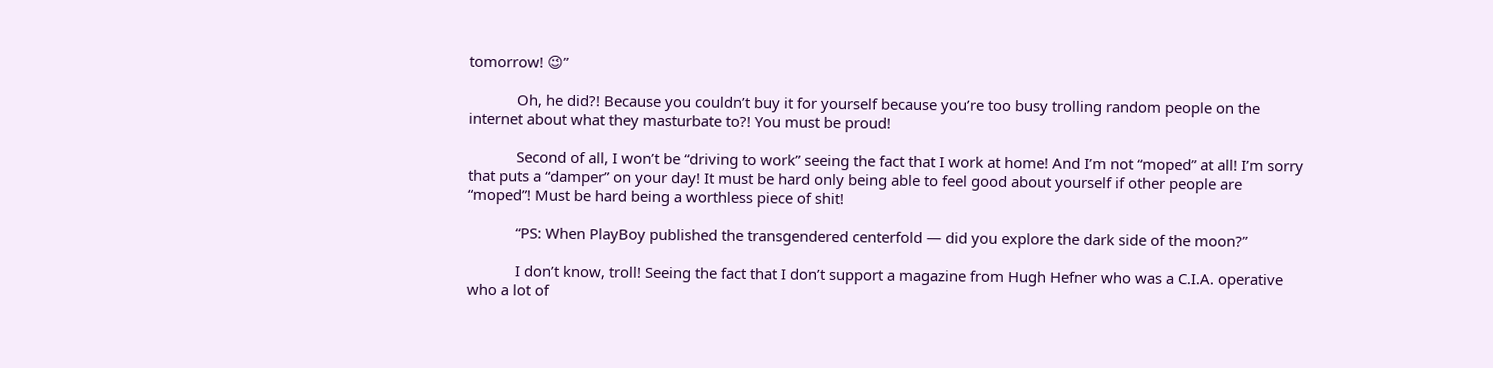tomorrow! 😉”

            Oh, he did?! Because you couldn’t buy it for yourself because you’re too busy trolling random people on the internet about what they masturbate to?! You must be proud!

            Second of all, I won’t be “driving to work” seeing the fact that I work at home! And I’m not “moped” at all! I’m sorry that puts a “damper” on your day! It must be hard only being able to feel good about yourself if other people are “moped”! Must be hard being a worthless piece of shit!

            “PS: When PlayBoy published the transgendered centerfold — did you explore the dark side of the moon?”

            I don’t know, troll! Seeing the fact that I don’t support a magazine from Hugh Hefner who was a C.I.A. operative who a lot of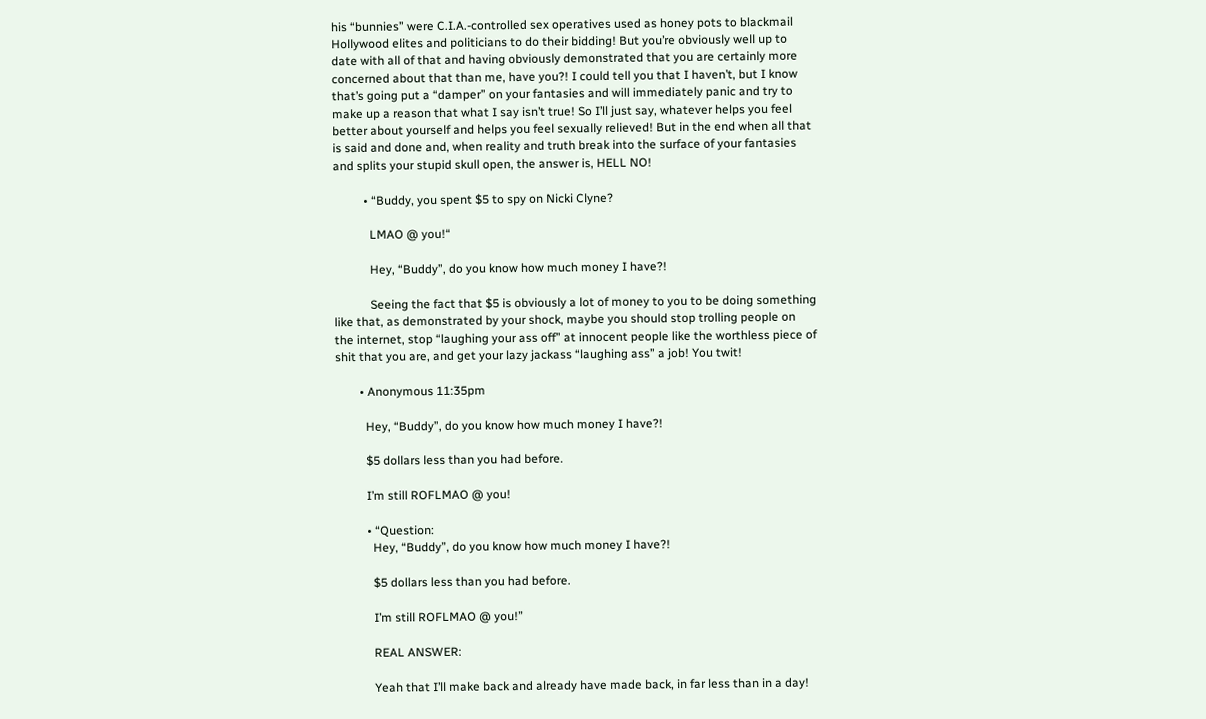his “bunnies” were C.I.A.-controlled sex operatives used as honey pots to blackmail Hollywood elites and politicians to do their bidding! But you’re obviously well up to date with all of that and having obviously demonstrated that you are certainly more concerned about that than me, have you?! I could tell you that I haven’t, but I know that’s going put a “damper” on your fantasies and will immediately panic and try to make up a reason that what I say isn’t true! So I’ll just say, whatever helps you feel better about yourself and helps you feel sexually relieved! But in the end when all that is said and done and, when reality and truth break into the surface of your fantasies and splits your stupid skull open, the answer is, HELL NO!

          • “Buddy, you spent $5 to spy on Nicki Clyne?

            LMAO @ you!“

            Hey, “Buddy”, do you know how much money I have?!

            Seeing the fact that $5 is obviously a lot of money to you to be doing something like that, as demonstrated by your shock, maybe you should stop trolling people on the internet, stop “laughing your ass off” at innocent people like the worthless piece of shit that you are, and get your lazy jackass “laughing ass” a job! You twit!

        • Anonymous 11:35pm

          Hey, “Buddy”, do you know how much money I have?!

          $5 dollars less than you had before.

          I’m still ROFLMAO @ you!

          • “Question:
            Hey, “Buddy”, do you know how much money I have?!

            $5 dollars less than you had before.

            I’m still ROFLMAO @ you!”

            REAL ANSWER:

            Yeah that I’ll make back and already have made back, in far less than in a day!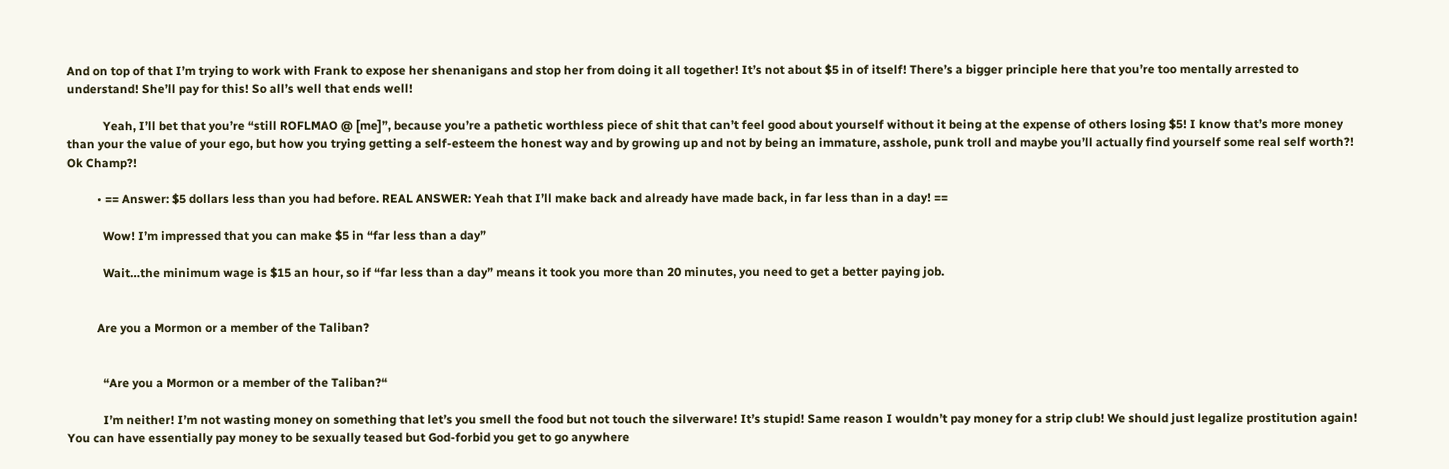And on top of that I’m trying to work with Frank to expose her shenanigans and stop her from doing it all together! It’s not about $5 in of itself! There’s a bigger principle here that you’re too mentally arrested to understand! She’ll pay for this! So all’s well that ends well!

            Yeah, I’ll bet that you’re “still ROFLMAO @ [me]”, because you’re a pathetic worthless piece of shit that can’t feel good about yourself without it being at the expense of others losing $5! I know that’s more money than your the value of your ego, but how you trying getting a self-esteem the honest way and by growing up and not by being an immature, asshole, punk troll and maybe you’ll actually find yourself some real self worth?! Ok Champ?!

          • == Answer: $5 dollars less than you had before. REAL ANSWER: Yeah that I’ll make back and already have made back, in far less than in a day! ==

            Wow! I’m impressed that you can make $5 in “far less than a day”

            Wait…the minimum wage is $15 an hour, so if “far less than a day” means it took you more than 20 minutes, you need to get a better paying job.


          Are you a Mormon or a member of the Taliban?


            “Are you a Mormon or a member of the Taliban?“

            I’m neither! I’m not wasting money on something that let’s you smell the food but not touch the silverware! It’s stupid! Same reason I wouldn’t pay money for a strip club! We should just legalize prostitution again! You can have essentially pay money to be sexually teased but God-forbid you get to go anywhere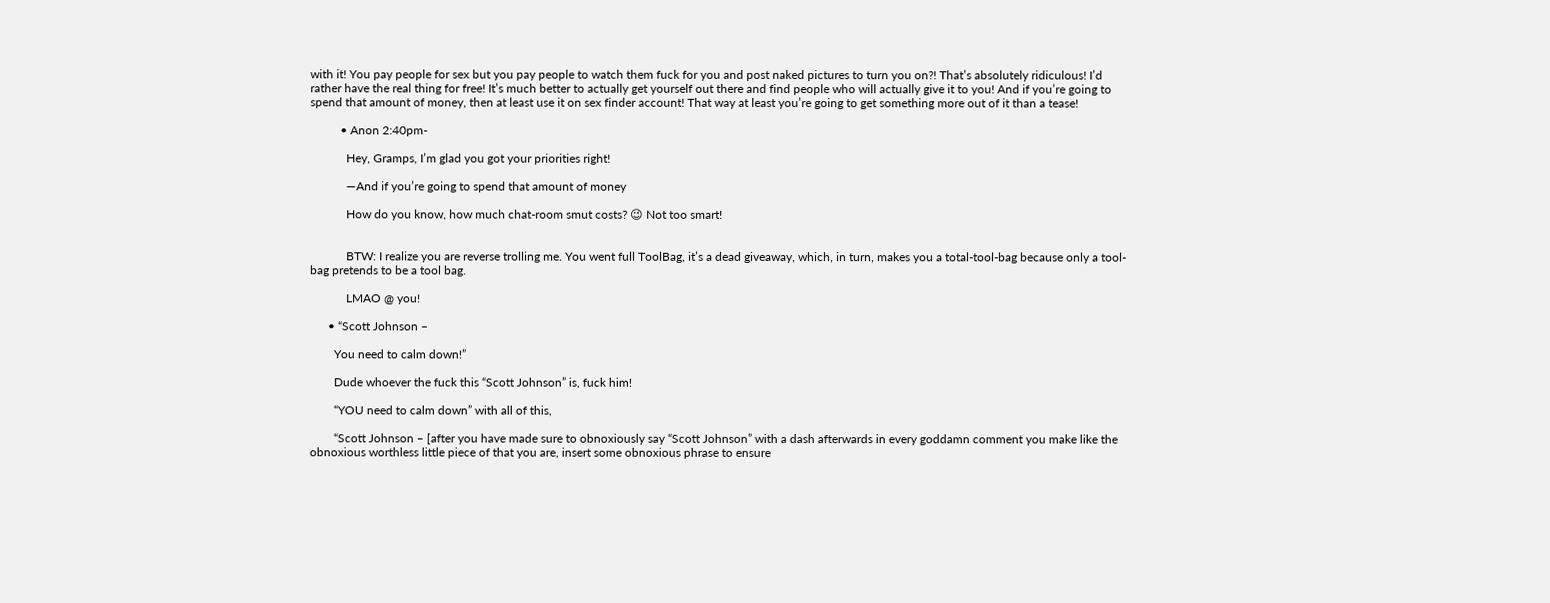with it! You pay people for sex but you pay people to watch them fuck for you and post naked pictures to turn you on?! That’s absolutely ridiculous! I’d rather have the real thing for free! It’s much better to actually get yourself out there and find people who will actually give it to you! And if you’re going to spend that amount of money, then at least use it on sex finder account! That way at least you’re going to get something more out of it than a tease!

          • Anon 2:40pm-

            Hey, Gramps, I’m glad you got your priorities right!

            —And if you’re going to spend that amount of money

            How do you know, how much chat-room smut costs? 😉 Not too smart!


            BTW: I realize you are reverse trolling me. You went full ToolBag, it’s a dead giveaway, which, in turn, makes you a total-tool-bag because only a tool-bag pretends to be a tool bag.

            LMAO @ you!

      • “Scott Johnson –

        You need to calm down!”

        Dude whoever the fuck this “Scott Johnson” is, fuck him!

        “YOU need to calm down” with all of this,

        “Scott Johnson – [after you have made sure to obnoxiously say “Scott Johnson” with a dash afterwards in every goddamn comment you make like the obnoxious worthless little piece of that you are, insert some obnoxious phrase to ensure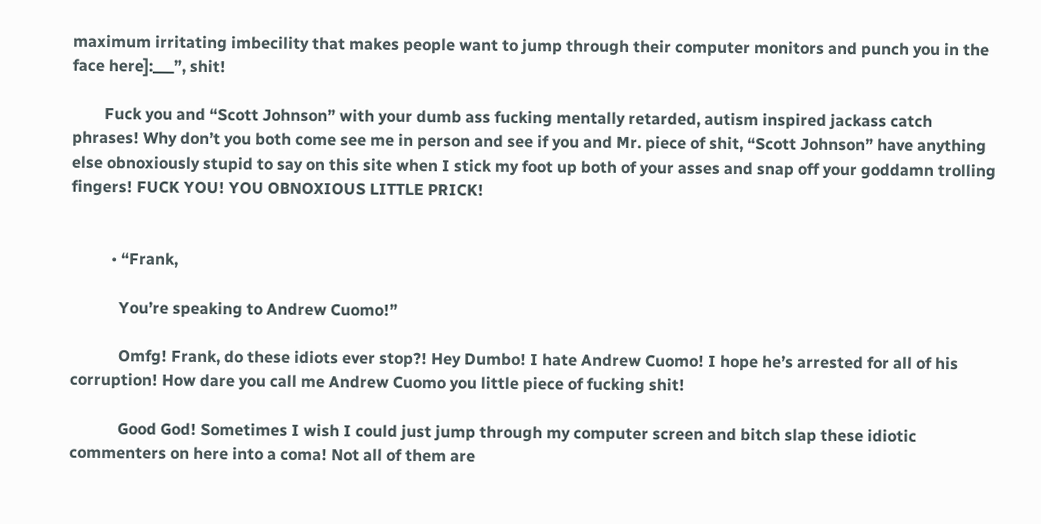maximum irritating imbecility that makes people want to jump through their computer monitors and punch you in the face here]:___”, shit!

        Fuck you and “Scott Johnson” with your dumb ass fucking mentally retarded, autism inspired jackass catch phrases! Why don’t you both come see me in person and see if you and Mr. piece of shit, “Scott Johnson” have anything else obnoxiously stupid to say on this site when I stick my foot up both of your asses and snap off your goddamn trolling fingers! FUCK YOU! YOU OBNOXIOUS LITTLE PRICK!


          • “Frank,

            You’re speaking to Andrew Cuomo!”

            Omfg! Frank, do these idiots ever stop?! Hey Dumbo! I hate Andrew Cuomo! I hope he’s arrested for all of his corruption! How dare you call me Andrew Cuomo you little piece of fucking shit!

            Good God! Sometimes I wish I could just jump through my computer screen and bitch slap these idiotic commenters on here into a coma! Not all of them are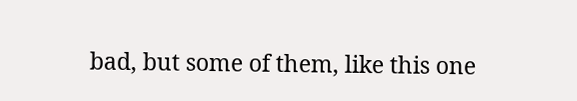bad, but some of them, like this one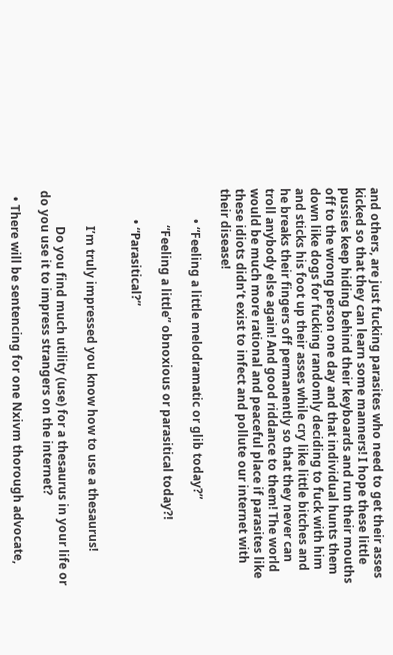and others, are just fucking parasites who need to get their asses kicked so that they can learn some manners! I hope these little pussies keep hiding behind their keyboards and run their mouths off to the wrong person one day and that individual hunts them down like dogs for fucking randomly deciding to fuck with him and sticks his foot up their asses while cry like little bitches and he breaks their fingers off permanently so that they never can troll anybody else again! And good riddance to them! The world would be much more rational and peaceful place if parasites like these idiots didn’t exist to infect and pollute our internet with their disease!

          • “Feeling a little melodramatic or glib today?”

            “Feeling a little” obnoxious or parasitical today?!

          • “Parasitical?”


            I’m truly impressed you know how to use a thesaurus!

            Do you find much utility (use) for a thesaurus in your life or do you use it to impress strangers on the internet?

  • There will be sentencing for one Nxivm thorough advocate,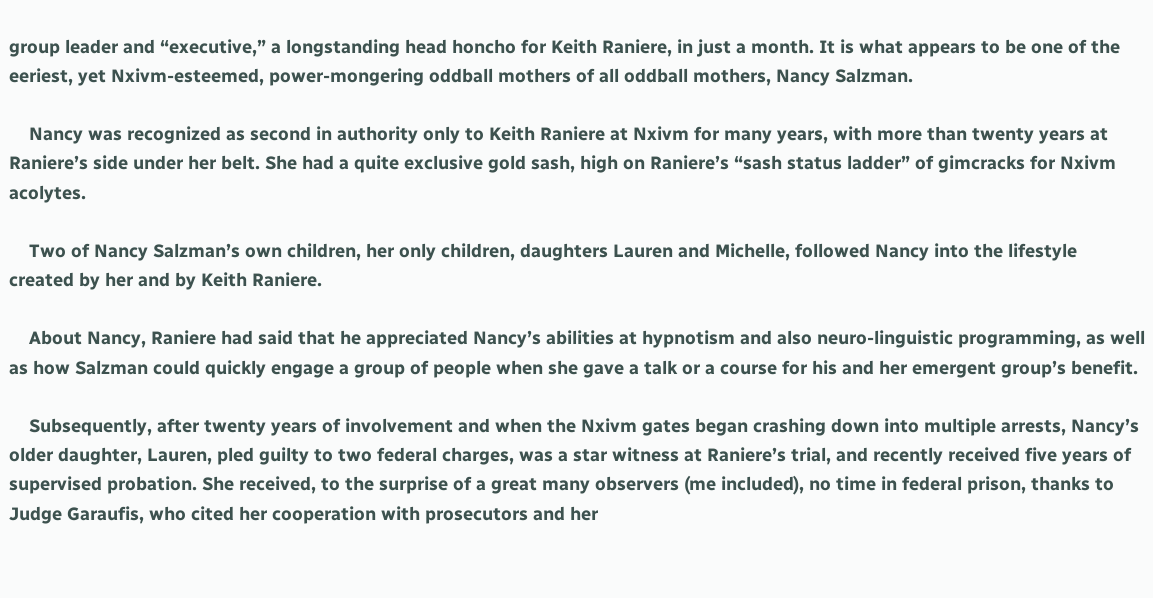group leader and “executive,” a longstanding head honcho for Keith Raniere, in just a month. It is what appears to be one of the eeriest, yet Nxivm-esteemed, power-mongering oddball mothers of all oddball mothers, Nancy Salzman.

    Nancy was recognized as second in authority only to Keith Raniere at Nxivm for many years, with more than twenty years at Raniere’s side under her belt. She had a quite exclusive gold sash, high on Raniere’s “sash status ladder” of gimcracks for Nxivm acolytes.

    Two of Nancy Salzman’s own children, her only children, daughters Lauren and Michelle, followed Nancy into the lifestyle created by her and by Keith Raniere.

    About Nancy, Raniere had said that he appreciated Nancy’s abilities at hypnotism and also neuro-linguistic programming, as well as how Salzman could quickly engage a group of people when she gave a talk or a course for his and her emergent group’s benefit.

    Subsequently, after twenty years of involvement and when the Nxivm gates began crashing down into multiple arrests, Nancy’s older daughter, Lauren, pled guilty to two federal charges, was a star witness at Raniere’s trial, and recently received five years of supervised probation. She received, to the surprise of a great many observers (me included), no time in federal prison, thanks to Judge Garaufis, who cited her cooperation with prosecutors and her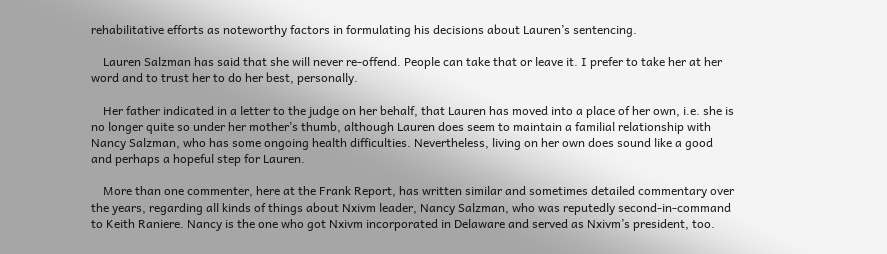rehabilitative efforts as noteworthy factors in formulating his decisions about Lauren’s sentencing.

    Lauren Salzman has said that she will never re-offend. People can take that or leave it. I prefer to take her at her word and to trust her to do her best, personally.

    Her father indicated in a letter to the judge on her behalf, that Lauren has moved into a place of her own, i.e. she is no longer quite so under her mother’s thumb, although Lauren does seem to maintain a familial relationship with Nancy Salzman, who has some ongoing health difficulties. Nevertheless, living on her own does sound like a good and perhaps a hopeful step for Lauren.

    More than one commenter, here at the Frank Report, has written similar and sometimes detailed commentary over the years, regarding all kinds of things about Nxivm leader, Nancy Salzman, who was reputedly second-in-command to Keith Raniere. Nancy is the one who got Nxivm incorporated in Delaware and served as Nxivm’s president, too.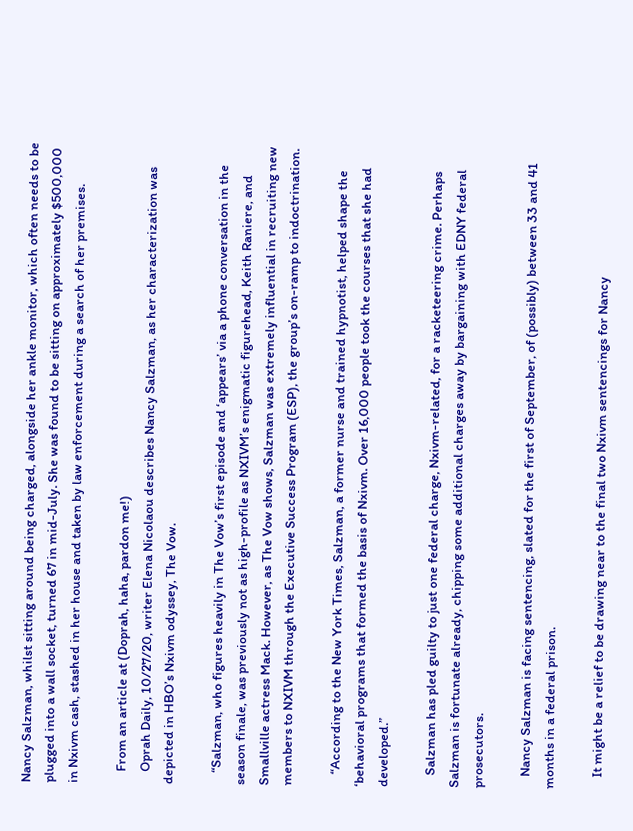Nancy Salzman, whilst sitting around being charged, alongside her ankle monitor, which often needs to be plugged into a wall socket, turned 67 in mid-July. She was found to be sitting on approximately $500,000 in Nxivm cash, stashed in her house and taken by law enforcement during a search of her premises.

    From an article at (Doprah, haha, pardon me!)
    Oprah Daily, 10/27/20, writer Elena Nicolaou describes Nancy Salzman, as her characterization was depicted in HBO’s Nxivm odyssey, The Vow.

    “Salzman, who figures heavily in The Vow’s first episode and ‘appears’ via a phone conversation in the season finale, was previously not as high-profile as NXIVM’s enigmatic figurehead, Keith Raniere, and Smallville actress Mack. However, as The Vow shows, Salzman was extremely influential in recruiting new members to NXIVM through the Executive Success Program (ESP), the group’s on-ramp to indoctrination.

    “According to the New York Times, Salzman, a former nurse and trained hypnotist, helped shape the ‘behavioral programs that formed the basis of Nxivm. Over 16,000 people took the courses that she had developed.”

    Salzman has pled guilty to just one federal charge, Nxivm-related, for a racketeering crime. Perhaps Salzman is fortunate already, chipping some additional charges away by bargaining with EDNY federal prosecutors.

    Nancy Salzman is facing sentencing, slated for the first of September, of (possibly) between 33 and 41 months in a federal prison.

    It might be a relief to be drawing near to the final two Nxivm sentencings for Nancy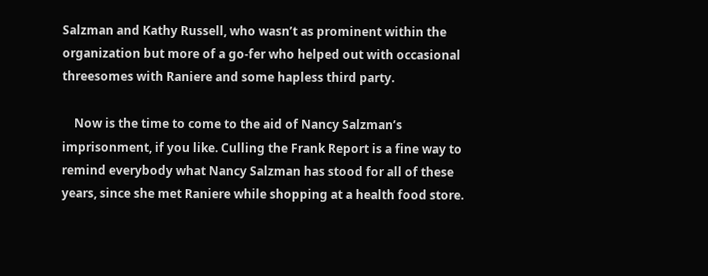Salzman and Kathy Russell, who wasn’t as prominent within the organization but more of a go-fer who helped out with occasional threesomes with Raniere and some hapless third party.

    Now is the time to come to the aid of Nancy Salzman’s imprisonment, if you like. Culling the Frank Report is a fine way to remind everybody what Nancy Salzman has stood for all of these years, since she met Raniere while shopping at a health food store.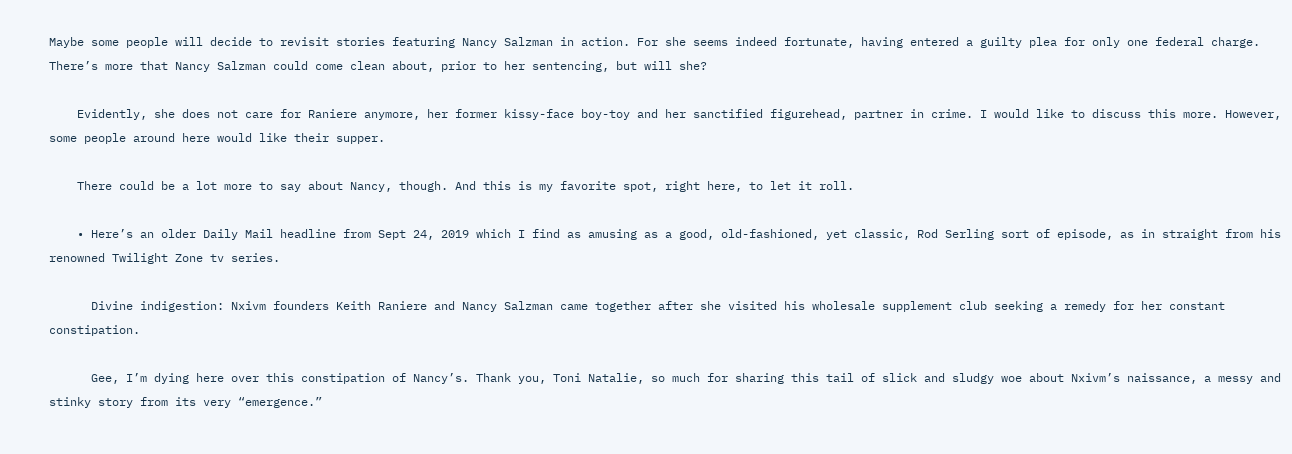Maybe some people will decide to revisit stories featuring Nancy Salzman in action. For she seems indeed fortunate, having entered a guilty plea for only one federal charge. There’s more that Nancy Salzman could come clean about, prior to her sentencing, but will she?

    Evidently, she does not care for Raniere anymore, her former kissy-face boy-toy and her sanctified figurehead, partner in crime. I would like to discuss this more. However, some people around here would like their supper.

    There could be a lot more to say about Nancy, though. And this is my favorite spot, right here, to let it roll.

    • Here’s an older Daily Mail headline from Sept 24, 2019 which I find as amusing as a good, old-fashioned, yet classic, Rod Serling sort of episode, as in straight from his renowned Twilight Zone tv series.

      Divine indigestion: Nxivm founders Keith Raniere and Nancy Salzman came together after she visited his wholesale supplement club seeking a remedy for her constant constipation.

      Gee, I’m dying here over this constipation of Nancy’s. Thank you, Toni Natalie, so much for sharing this tail of slick and sludgy woe about Nxivm’s naissance, a messy and stinky story from its very “emergence.”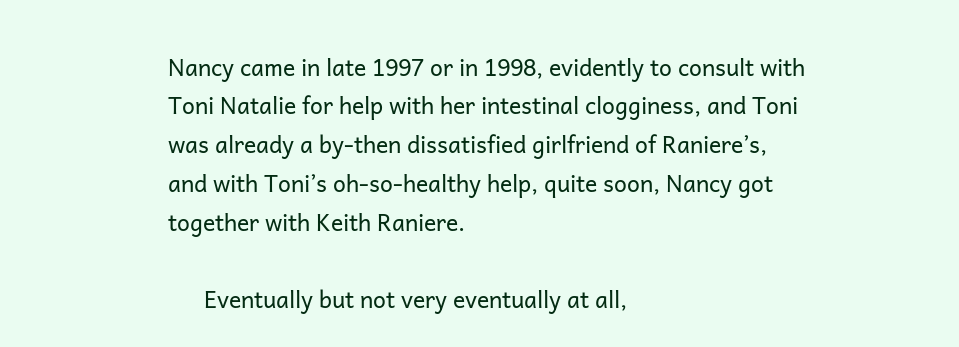Nancy came in late 1997 or in 1998, evidently to consult with Toni Natalie for help with her intestinal clogginess, and Toni was already a by-then dissatisfied girlfriend of Raniere’s, and with Toni’s oh-so-healthy help, quite soon, Nancy got together with Keith Raniere.

      Eventually but not very eventually at all,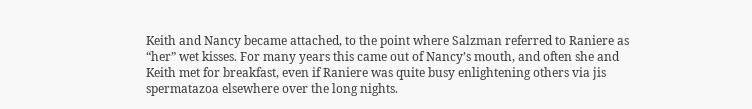Keith and Nancy became attached, to the point where Salzman referred to Raniere as “her” wet kisses. For many years this came out of Nancy’s mouth, and often she and Keith met for breakfast, even if Raniere was quite busy enlightening others via jis spermatazoa elsewhere over the long nights.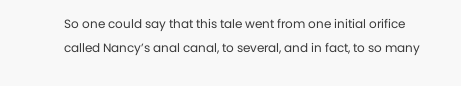So one could say that this tale went from one initial orifice called Nancy’s anal canal, to several, and in fact, to so many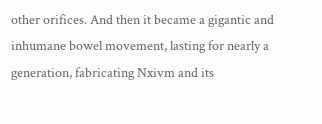other orifices. And then it became a gigantic and inhumane bowel movement, lasting for nearly a generation, fabricating Nxivm and its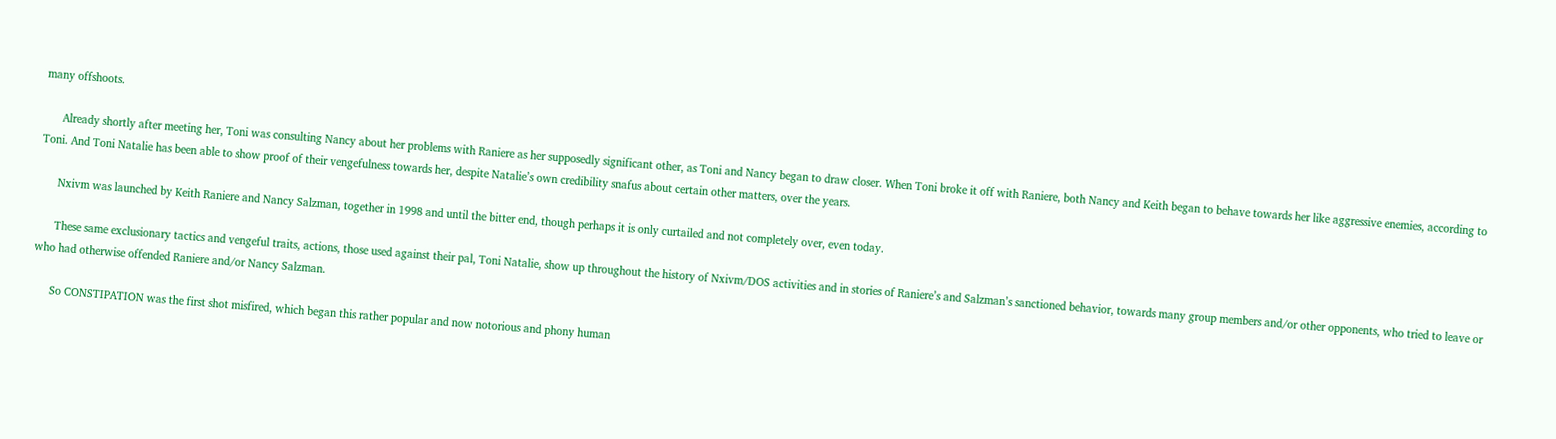many offshoots.

      Already shortly after meeting her, Toni was consulting Nancy about her problems with Raniere as her supposedly significant other, as Toni and Nancy began to draw closer. When Toni broke it off with Raniere, both Nancy and Keith began to behave towards her like aggressive enemies, according to Toni. And Toni Natalie has been able to show proof of their vengefulness towards her, despite Natalie’s own credibility snafus about certain other matters, over the years.

      Nxivm was launched by Keith Raniere and Nancy Salzman, together in 1998 and until the bitter end, though perhaps it is only curtailed and not completely over, even today.

      These same exclusionary tactics and vengeful traits, actions, those used against their pal, Toni Natalie, show up throughout the history of Nxivm/DOS activities and in stories of Raniere’s and Salzman’s sanctioned behavior, towards many group members and/or other opponents, who tried to leave or who had otherwise offended Raniere and/or Nancy Salzman.

      So CONSTIPATION was the first shot misfired, which began this rather popular and now notorious and phony human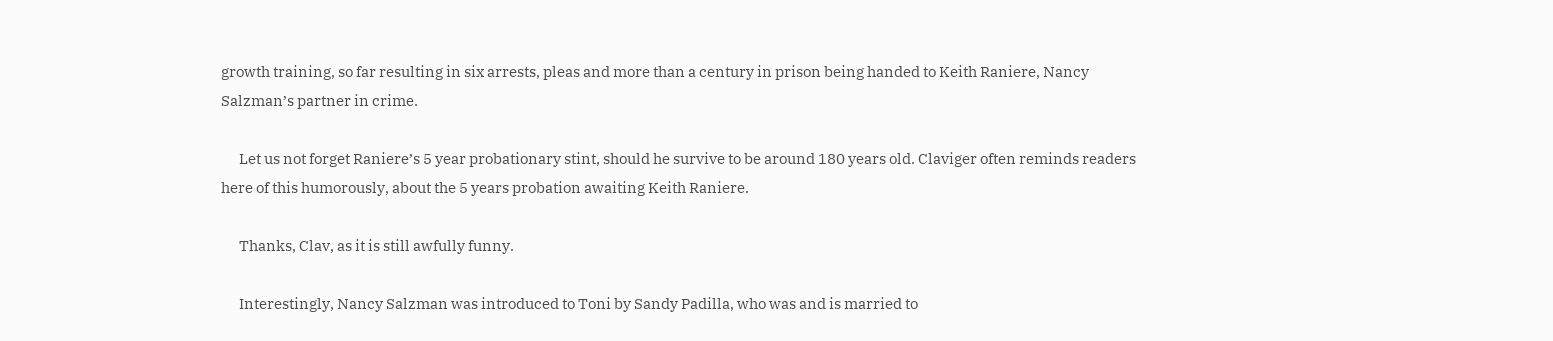growth training, so far resulting in six arrests, pleas and more than a century in prison being handed to Keith Raniere, Nancy Salzman’s partner in crime.

      Let us not forget Raniere’s 5 year probationary stint, should he survive to be around 180 years old. Claviger often reminds readers here of this humorously, about the 5 years probation awaiting Keith Raniere.

      Thanks, Clav, as it is still awfully funny.

      Interestingly, Nancy Salzman was introduced to Toni by Sandy Padilla, who was and is married to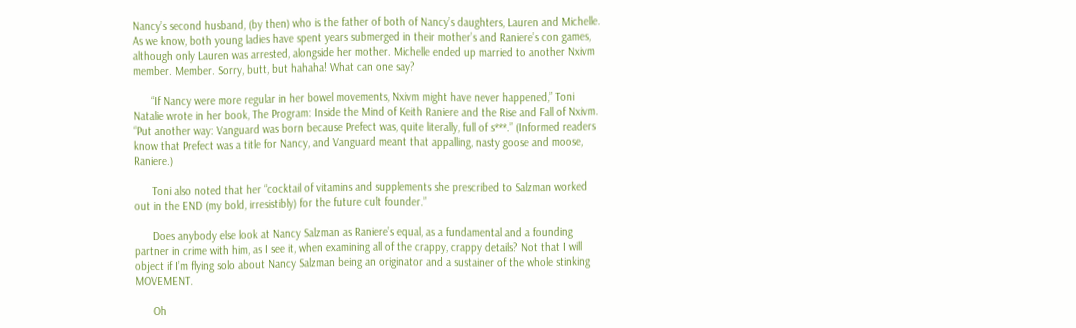Nancy’s second husband, (by then) who is the father of both of Nancy’s daughters, Lauren and Michelle. As we know, both young ladies have spent years submerged in their mother’s and Raniere’s con games, although only Lauren was arrested, alongside her mother. Michelle ended up married to another Nxivm member. Member. Sorry, butt, but hahaha! What can one say?

      “If Nancy were more regular in her bowel movements, Nxivm might have never happened,” Toni Natalie wrote in her book, The Program: Inside the Mind of Keith Raniere and the Rise and Fall of Nxivm. “Put another way: Vanguard was born because Prefect was, quite literally, full of s***.” (Informed readers know that Prefect was a title for Nancy, and Vanguard meant that appalling, nasty goose and moose, Raniere.)

      Toni also noted that her “cocktail of vitamins and supplements she prescribed to Salzman worked out in the END (my bold, irresistibly) for the future cult founder.”

      Does anybody else look at Nancy Salzman as Raniere’s equal, as a fundamental and a founding partner in crime with him, as I see it, when examining all of the crappy, crappy details? Not that I will object if I’m flying solo about Nancy Salzman being an originator and a sustainer of the whole stinking MOVEMENT.

      Oh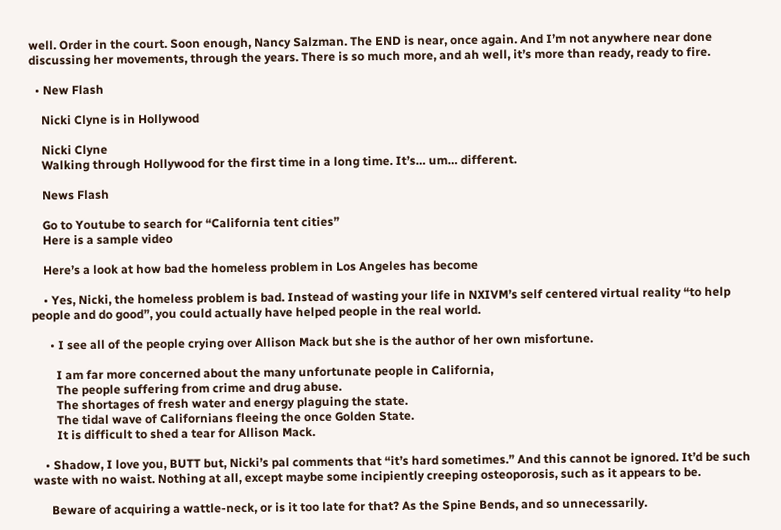well. Order in the court. Soon enough, Nancy Salzman. The END is near, once again. And I’m not anywhere near done discussing her movements, through the years. There is so much more, and ah well, it’s more than ready, ready to fire.

  • New Flash

    Nicki Clyne is in Hollywood

    Nicki Clyne
    Walking through Hollywood for the first time in a long time. It’s… um… different.

    News Flash

    Go to Youtube to search for “California tent cities”
    Here is a sample video

    Here’s a look at how bad the homeless problem in Los Angeles has become

    • Yes, Nicki, the homeless problem is bad. Instead of wasting your life in NXIVM’s self centered virtual reality “to help people and do good”, you could actually have helped people in the real world.

      • I see all of the people crying over Allison Mack but she is the author of her own misfortune.

        I am far more concerned about the many unfortunate people in California,
        The people suffering from crime and drug abuse.
        The shortages of fresh water and energy plaguing the state.
        The tidal wave of Californians fleeing the once Golden State.
        It is difficult to shed a tear for Allison Mack.

    • Shadow, I love you, BUTT but, Nicki’s pal comments that “it’s hard sometimes.” And this cannot be ignored. It’d be such waste with no waist. Nothing at all, except maybe some incipiently creeping osteoporosis, such as it appears to be.

      Beware of acquiring a wattle-neck, or is it too late for that? As the Spine Bends, and so unnecessarily.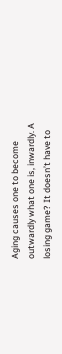Aging causes one to become outwardly what one is, inwardly. A losing game? It doesn’t have to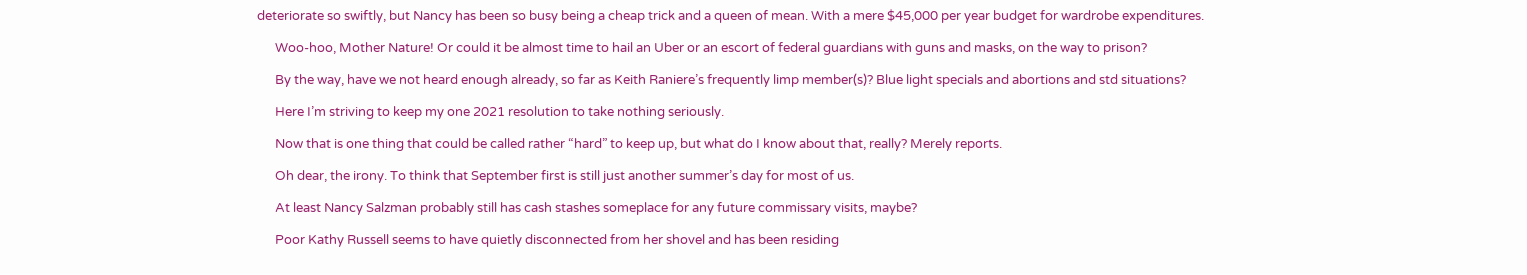deteriorate so swiftly, but Nancy has been so busy being a cheap trick and a queen of mean. With a mere $45,000 per year budget for wardrobe expenditures.

      Woo-hoo, Mother Nature! Or could it be almost time to hail an Uber or an escort of federal guardians with guns and masks, on the way to prison?

      By the way, have we not heard enough already, so far as Keith Raniere’s frequently limp member(s)? Blue light specials and abortions and std situations?

      Here I’m striving to keep my one 2021 resolution to take nothing seriously.

      Now that is one thing that could be called rather “hard” to keep up, but what do I know about that, really? Merely reports.

      Oh dear, the irony. To think that September first is still just another summer’s day for most of us.

      At least Nancy Salzman probably still has cash stashes someplace for any future commissary visits, maybe?

      Poor Kathy Russell seems to have quietly disconnected from her shovel and has been residing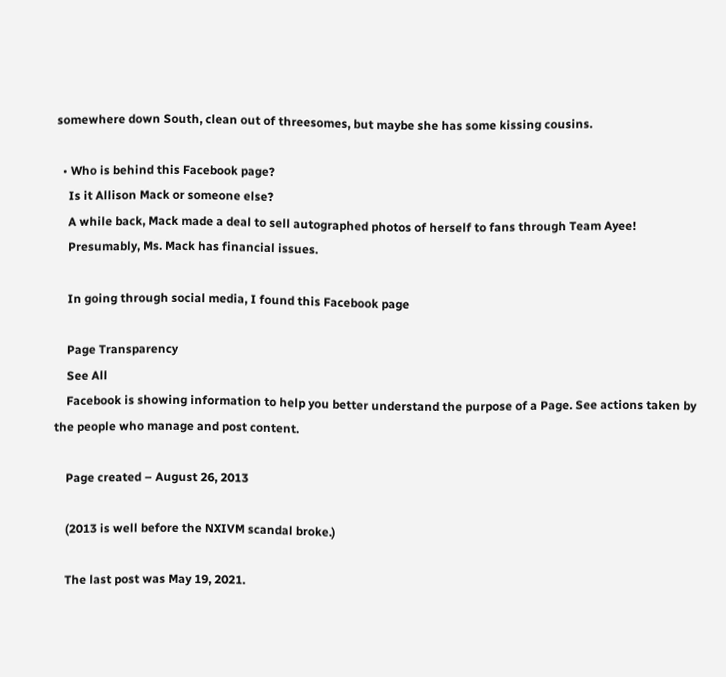somewhere down South, clean out of threesomes, but maybe she has some kissing cousins.

  • Who is behind this Facebook page?
    Is it Allison Mack or someone else?
    A while back, Mack made a deal to sell autographed photos of herself to fans through Team Ayee!
    Presumably, Ms. Mack has financial issues.

    In going through social media, I found this Facebook page

    Page Transparency
    See All
    Facebook is showing information to help you better understand the purpose of a Page. See actions taken by the people who manage and post content.

    Page created – August 26, 2013

    (2013 is well before the NXIVM scandal broke.)

    The last post was May 19, 2021.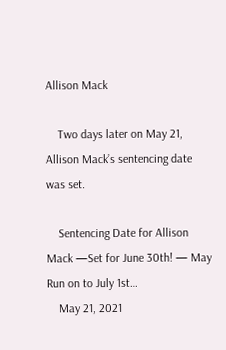Allison Mack

    Two days later on May 21, Allison Mack’s sentencing date was set.

    Sentencing Date for Allison Mack —Set for June 30th! — May Run on to July 1st…
    May 21, 2021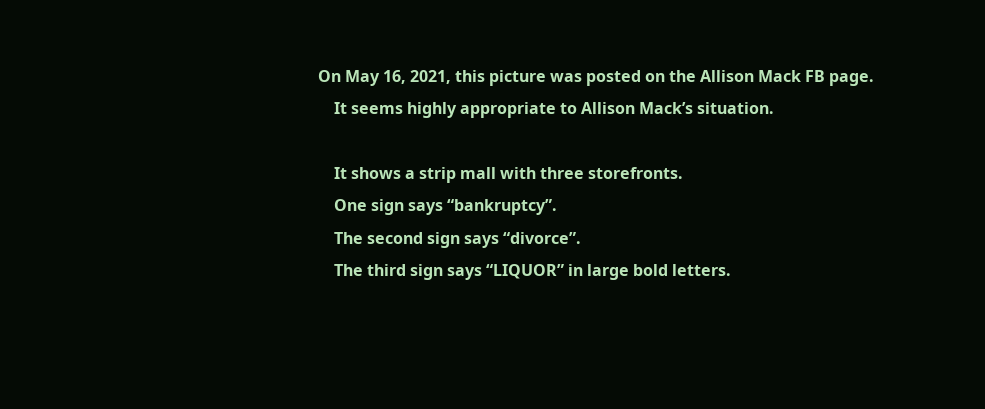On May 16, 2021, this picture was posted on the Allison Mack FB page.
    It seems highly appropriate to Allison Mack’s situation.

    It shows a strip mall with three storefronts.
    One sign says “bankruptcy”.
    The second sign says “divorce”.
    The third sign says “LIQUOR” in large bold letters.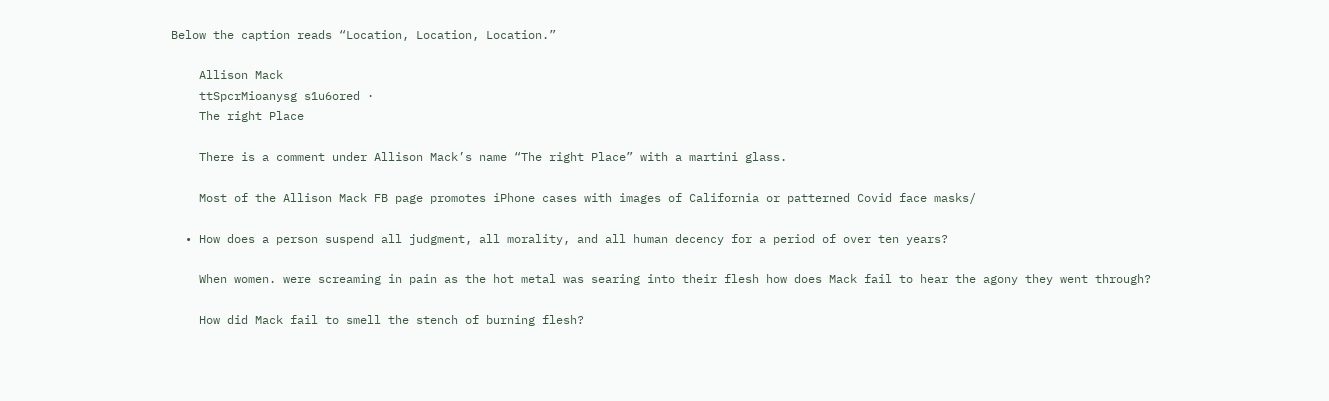Below the caption reads “Location, Location, Location.”

    Allison Mack
    ttSpcrMioanysg s1u6ored ·
    The right Place

    There is a comment under Allison Mack’s name “The right Place” with a martini glass.

    Most of the Allison Mack FB page promotes iPhone cases with images of California or patterned Covid face masks/

  • How does a person suspend all judgment, all morality, and all human decency for a period of over ten years?

    When women. were screaming in pain as the hot metal was searing into their flesh how does Mack fail to hear the agony they went through?

    How did Mack fail to smell the stench of burning flesh?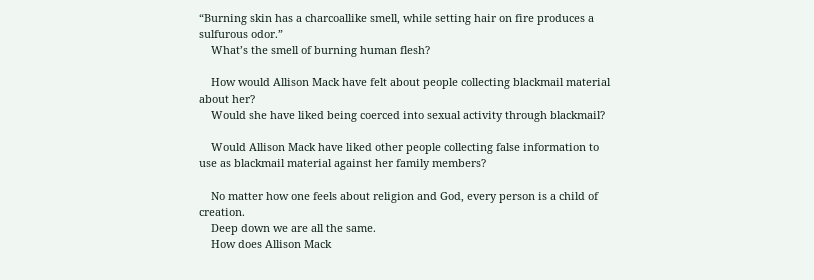“Burning skin has a charcoallike smell, while setting hair on fire produces a sulfurous odor.”
    What’s the smell of burning human flesh?

    How would Allison Mack have felt about people collecting blackmail material about her?
    Would she have liked being coerced into sexual activity through blackmail?

    Would Allison Mack have liked other people collecting false information to use as blackmail material against her family members?

    No matter how one feels about religion and God, every person is a child of creation.
    Deep down we are all the same.
    How does Allison Mack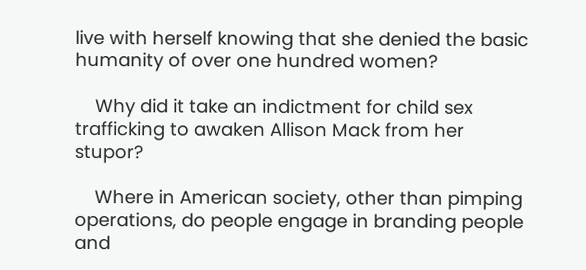live with herself knowing that she denied the basic humanity of over one hundred women?

    Why did it take an indictment for child sex trafficking to awaken Allison Mack from her stupor?

    Where in American society, other than pimping operations, do people engage in branding people and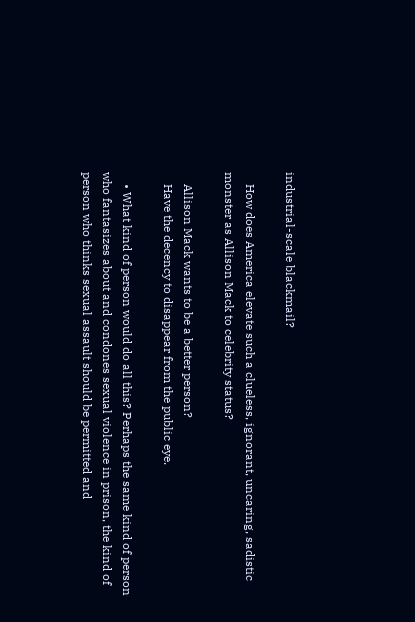industrial-scale blackmail?

    How does America elevate such a clueless, ignorant, uncaring, sadistic monster as Allison Mack to celebrity status?

    Allison Mack wants to be a better person?
    Have the decency to disappear from the public eye.

    • What kind of person would do all this? Perhaps the same kind of person who fantasizes about and condones sexual violence in prison, the kind of person who thinks sexual assault should be permitted and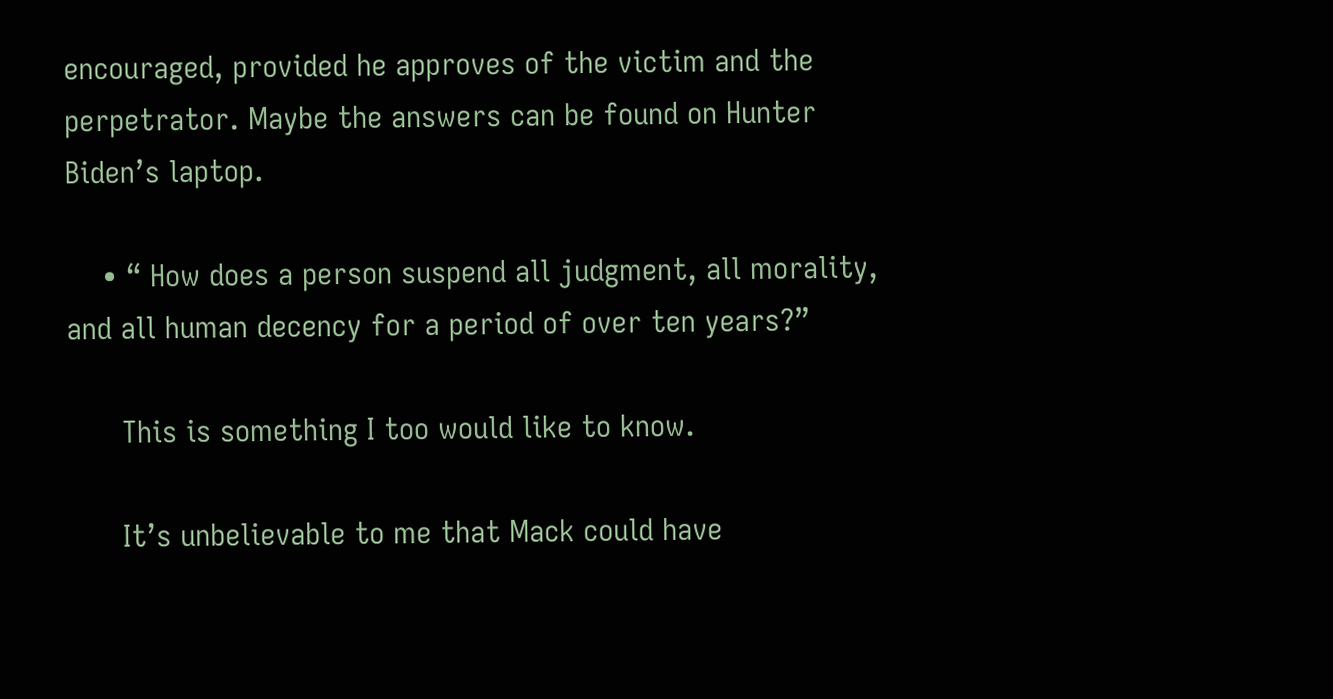encouraged, provided he approves of the victim and the perpetrator. Maybe the answers can be found on Hunter Biden’s laptop.

    • “ How does a person suspend all judgment, all morality, and all human decency for a period of over ten years?”

      This is something I too would like to know.

      It’s unbelievable to me that Mack could have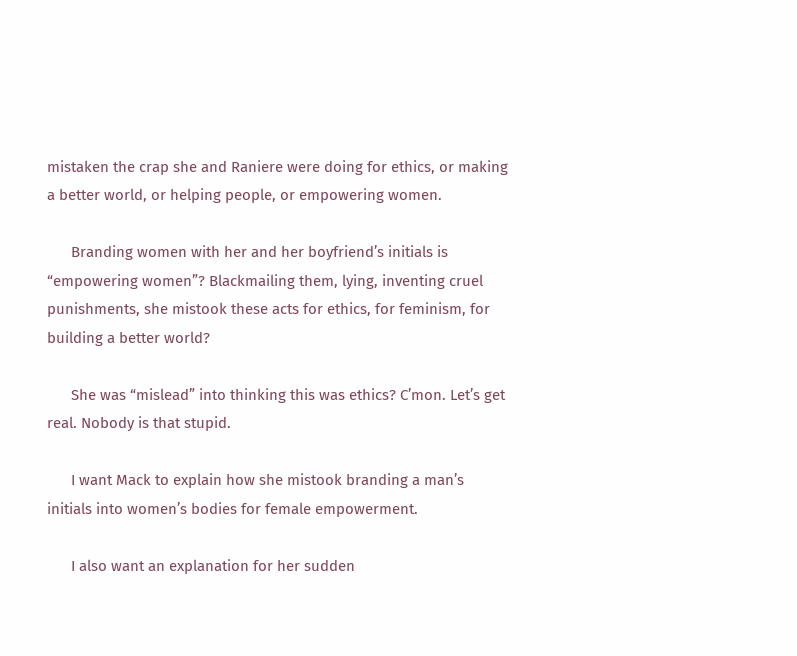mistaken the crap she and Raniere were doing for ethics, or making a better world, or helping people, or empowering women.

      Branding women with her and her boyfriend’s initials is “empowering women”? Blackmailing them, lying, inventing cruel punishments, she mistook these acts for ethics, for feminism, for building a better world?

      She was “mislead” into thinking this was ethics? C’mon. Let’s get real. Nobody is that stupid.

      I want Mack to explain how she mistook branding a man’s initials into women’s bodies for female empowerment.

      I also want an explanation for her sudden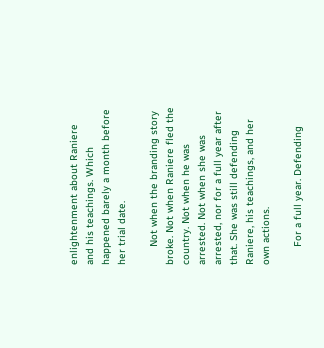enlightenment about Raniere and his teachings. Which happened barely a month before her trial date.

      Not when the branding story broke. Not when Raniere fled the country. Not when he was arrested. Not when she was arrested, nor for a full year after that. She was still defending Raniere, his teachings, and her own actions.

      For a full year. Defending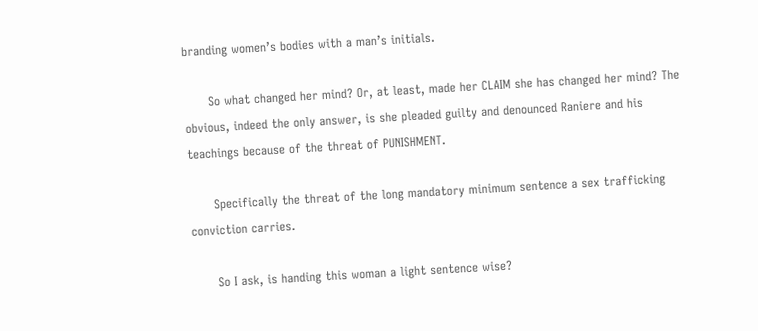branding women’s bodies with a man’s initials.

      So what changed her mind? Or, at least, made her CLAIM she has changed her mind? The obvious, indeed the only answer, is she pleaded guilty and denounced Raniere and his teachings because of the threat of PUNISHMENT.

      Specifically the threat of the long mandatory minimum sentence a sex trafficking conviction carries.

      So I ask, is handing this woman a light sentence wise?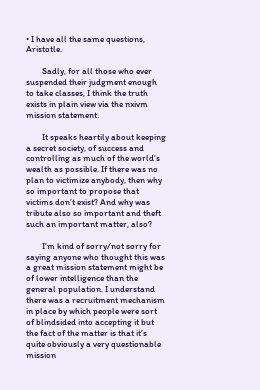• I have all the same questions, Aristotle.

        Sadly, for all those who ever suspended their judgment enough to take classes, I think the truth exists in plain view via the nxivm mission statement.

        It speaks heartily about keeping a secret society, of success and controlling as much of the world’s wealth as possible. If there was no plan to victimize anybody, then why so important to propose that victims don’t exist? And why was tribute also so important and theft such an important matter, also?

        I’m kind of sorry/not sorry for saying anyone who thought this was a great mission statement might be of lower intelligence than the general population. I understand there was a recruitment mechanism in place by which people were sort of blindsided into accepting it but the fact of the matter is that it’s quite obviously a very questionable mission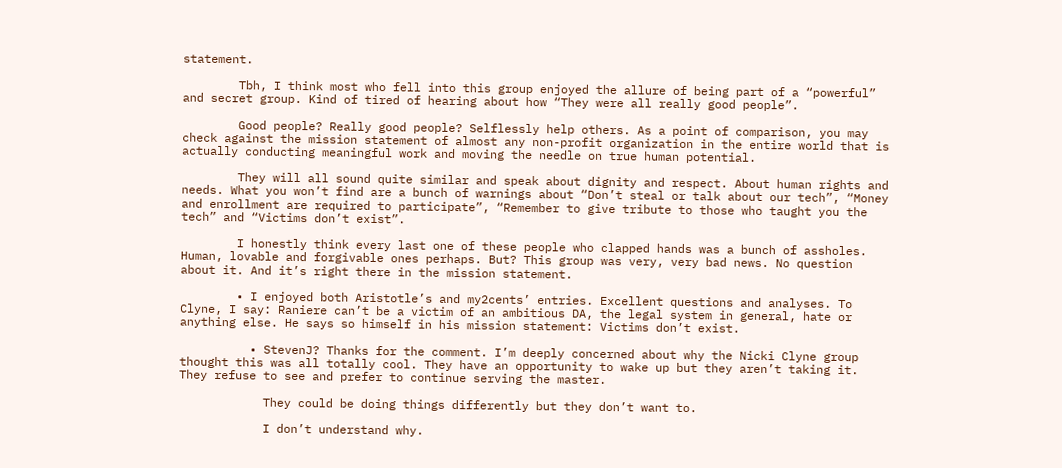statement.

        Tbh, I think most who fell into this group enjoyed the allure of being part of a “powerful” and secret group. Kind of tired of hearing about how “They were all really good people”.

        Good people? Really good people? Selflessly help others. As a point of comparison, you may check against the mission statement of almost any non-profit organization in the entire world that is actually conducting meaningful work and moving the needle on true human potential.

        They will all sound quite similar and speak about dignity and respect. About human rights and needs. What you won’t find are a bunch of warnings about “Don’t steal or talk about our tech”, “Money and enrollment are required to participate”, “Remember to give tribute to those who taught you the tech” and “Victims don’t exist”.

        I honestly think every last one of these people who clapped hands was a bunch of assholes. Human, lovable and forgivable ones perhaps. But? This group was very, very bad news. No question about it. And it’s right there in the mission statement.

        • I enjoyed both Aristotle’s and my2cents’ entries. Excellent questions and analyses. To Clyne, I say: Raniere can’t be a victim of an ambitious DA, the legal system in general, hate or anything else. He says so himself in his mission statement: Victims don’t exist.

          • StevenJ? Thanks for the comment. I’m deeply concerned about why the Nicki Clyne group thought this was all totally cool. They have an opportunity to wake up but they aren’t taking it. They refuse to see and prefer to continue serving the master.

            They could be doing things differently but they don’t want to.

            I don’t understand why.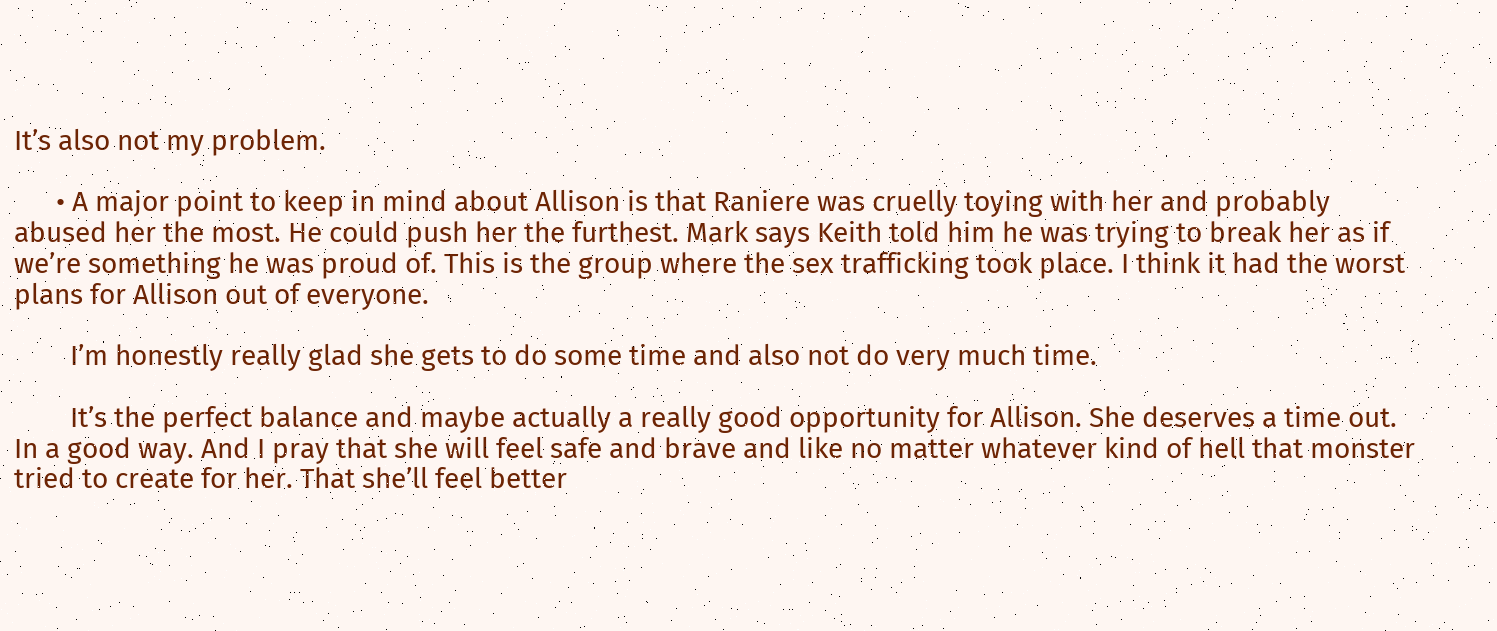It’s also not my problem.

      • A major point to keep in mind about Allison is that Raniere was cruelly toying with her and probably abused her the most. He could push her the furthest. Mark says Keith told him he was trying to break her as if we’re something he was proud of. This is the group where the sex trafficking took place. I think it had the worst plans for Allison out of everyone.

        I’m honestly really glad she gets to do some time and also not do very much time.

        It’s the perfect balance and maybe actually a really good opportunity for Allison. She deserves a time out. In a good way. And I pray that she will feel safe and brave and like no matter whatever kind of hell that monster tried to create for her. That she’ll feel better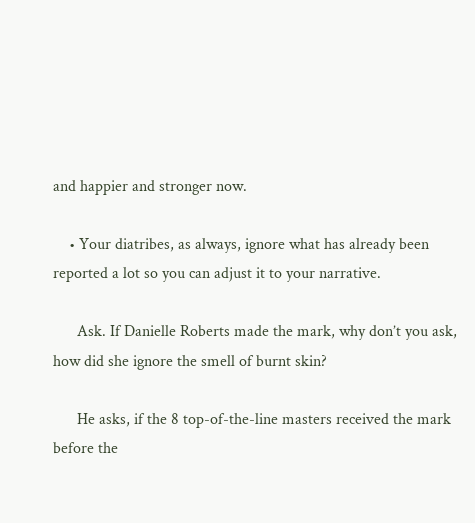and happier and stronger now.

    • Your diatribes, as always, ignore what has already been reported a lot so you can adjust it to your narrative.

      Ask. If Danielle Roberts made the mark, why don’t you ask, how did she ignore the smell of burnt skin?

      He asks, if the 8 top-of-the-line masters received the mark before the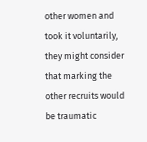other women and took it voluntarily, they might consider that marking the other recruits would be traumatic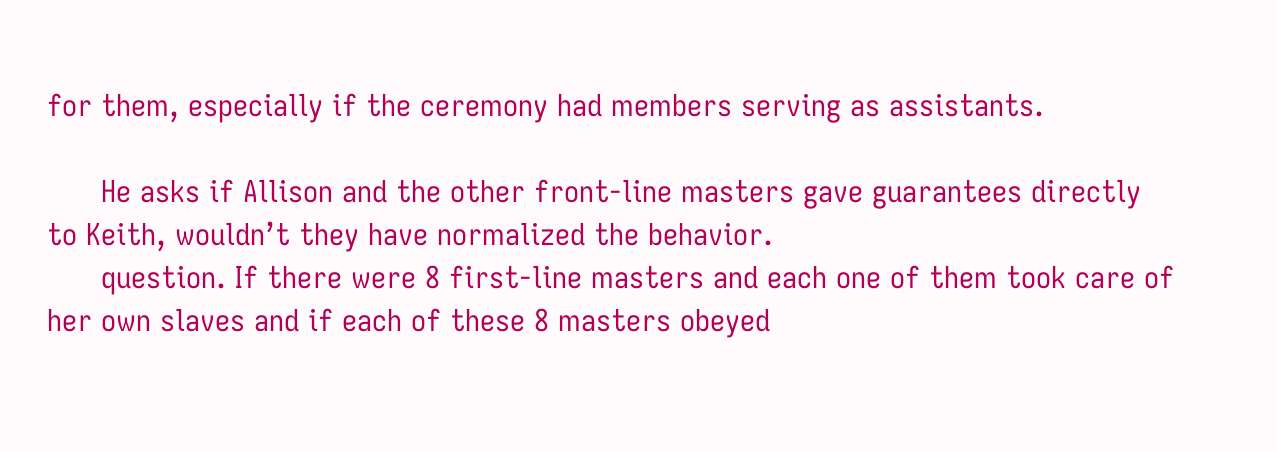for them, especially if the ceremony had members serving as assistants.

      He asks if Allison and the other front-line masters gave guarantees directly to Keith, wouldn’t they have normalized the behavior.
      question. If there were 8 first-line masters and each one of them took care of her own slaves and if each of these 8 masters obeyed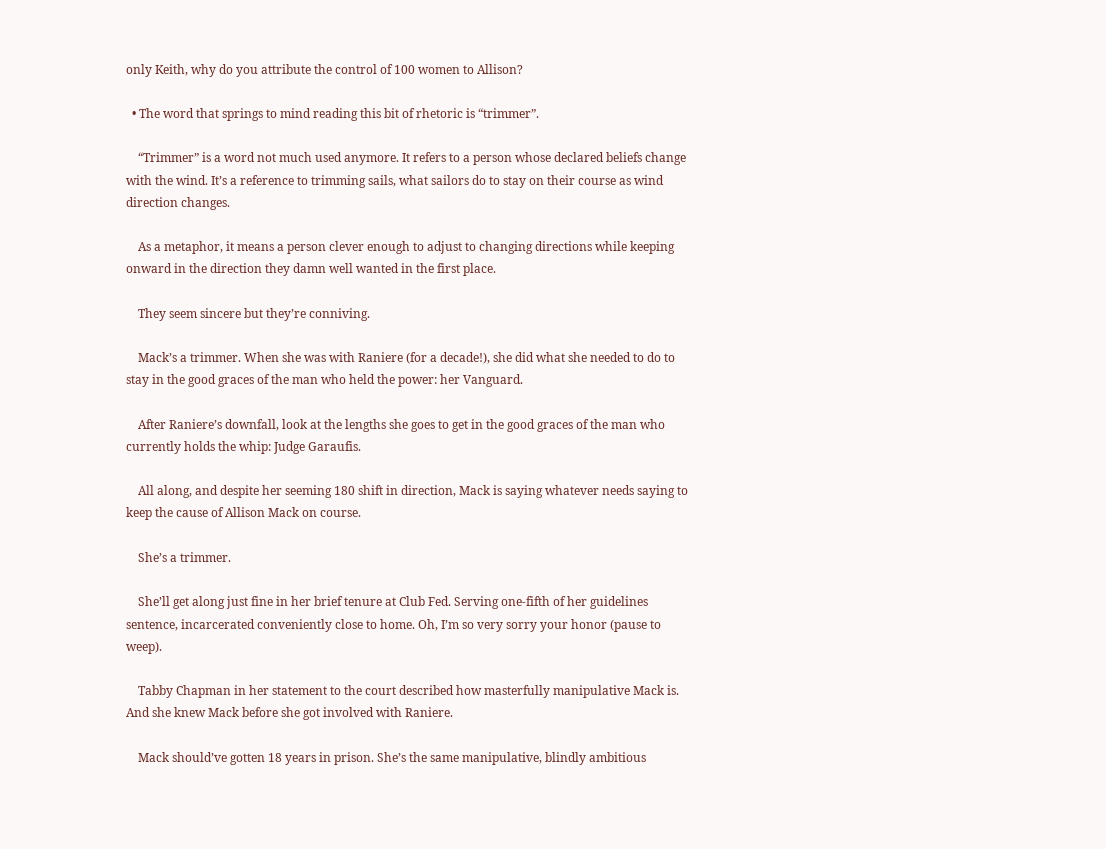only Keith, why do you attribute the control of 100 women to Allison?

  • The word that springs to mind reading this bit of rhetoric is “trimmer”.

    “Trimmer” is a word not much used anymore. It refers to a person whose declared beliefs change with the wind. It’s a reference to trimming sails, what sailors do to stay on their course as wind direction changes.

    As a metaphor, it means a person clever enough to adjust to changing directions while keeping onward in the direction they damn well wanted in the first place.

    They seem sincere but they’re conniving.

    Mack’s a trimmer. When she was with Raniere (for a decade!), she did what she needed to do to stay in the good graces of the man who held the power: her Vanguard.

    After Raniere’s downfall, look at the lengths she goes to get in the good graces of the man who currently holds the whip: Judge Garaufis.

    All along, and despite her seeming 180 shift in direction, Mack is saying whatever needs saying to keep the cause of Allison Mack on course.

    She’s a trimmer.

    She’ll get along just fine in her brief tenure at Club Fed. Serving one-fifth of her guidelines sentence, incarcerated conveniently close to home. Oh, I’m so very sorry your honor (pause to weep).

    Tabby Chapman in her statement to the court described how masterfully manipulative Mack is. And she knew Mack before she got involved with Raniere.

    Mack should’ve gotten 18 years in prison. She’s the same manipulative, blindly ambitious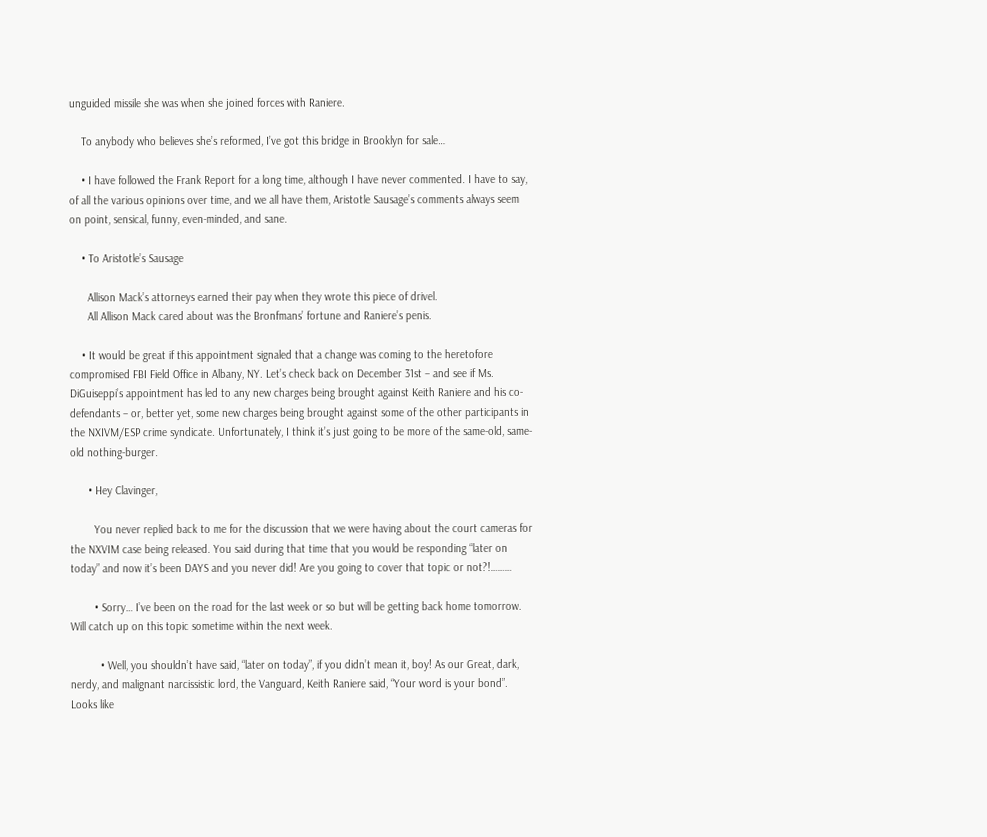unguided missile she was when she joined forces with Raniere.

    To anybody who believes she’s reformed, I’ve got this bridge in Brooklyn for sale…

    • I have followed the Frank Report for a long time, although I have never commented. I have to say, of all the various opinions over time, and we all have them, Aristotle Sausage’s comments always seem on point, sensical, funny, even-minded, and sane.

    • To Aristotle’s Sausage

      Allison Mack’s attorneys earned their pay when they wrote this piece of drivel.
      All Allison Mack cared about was the Bronfmans’ fortune and Raniere’s penis.

    • It would be great if this appointment signaled that a change was coming to the heretofore compromised FBI Field Office in Albany, NY. Let’s check back on December 31st – and see if Ms. DiGuiseppi’s appointment has led to any new charges being brought against Keith Raniere and his co-defendants – or, better yet, some new charges being brought against some of the other participants in the NXIVM/ESP crime syndicate. Unfortunately, I think it’s just going to be more of the same-old, same-old nothing-burger.

      • Hey Clavinger,

        You never replied back to me for the discussion that we were having about the court cameras for the NXVIM case being released. You said during that time that you would be responding “later on today” and now it’s been DAYS and you never did! Are you going to cover that topic or not?!………

        • Sorry… I’ve been on the road for the last week or so but will be getting back home tomorrow. Will catch up on this topic sometime within the next week.

          • Well, you shouldn’t have said, “later on today”, if you didn’t mean it, boy! As our Great, dark, nerdy, and malignant narcissistic lord, the Vanguard, Keith Raniere said, “Your word is your bond”. Looks like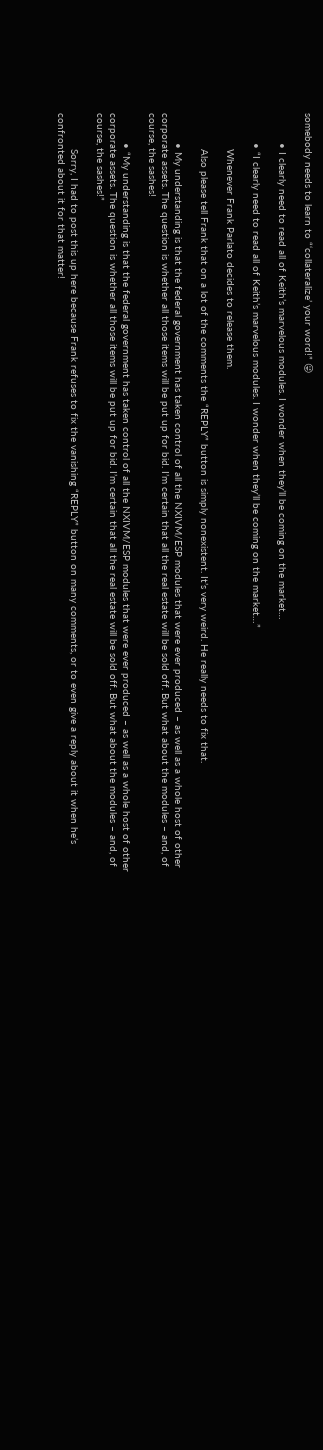somebody needs to learn to “‘collateralize’ your word!” 😜

          • I clearly need to read all of Keith’s marvelous modules. I wonder when they’ll be coming on the market…

          • “I clearly need to read all of Keith’s marvelous modules. I wonder when they’ll be coming on the market…”

            Whenever Frank Parlato decides to release them.

            Also please tell Frank that on a lot of the comments the “REPLY” button is simply nonexistent. It’s very weird. He really needs to fix that.

          • My understanding is that the federal government has taken control of all the NXIVM/ESP modules that were ever produced – as well as a whole host of other corporate assets. The question is whether all those items will be put up for bid. I’m certain that all the real estate will be sold off. But what about the modules – and, of course, the sashes!

          • “My understanding is that the federal government has taken control of all the NXIVM/ESP modules that were ever produced – as well as a whole host of other corporate assets. The question is whether all those items will be put up for bid. I’m certain that all the real estate will be sold off. But what about the modules – and, of course, the sashes!”

            Sorry, I had to post this up here because Frank refuses to fix the vanishing “REPLY” button on many comments, or to even give a reply about it when he’s confronted about it for that matter!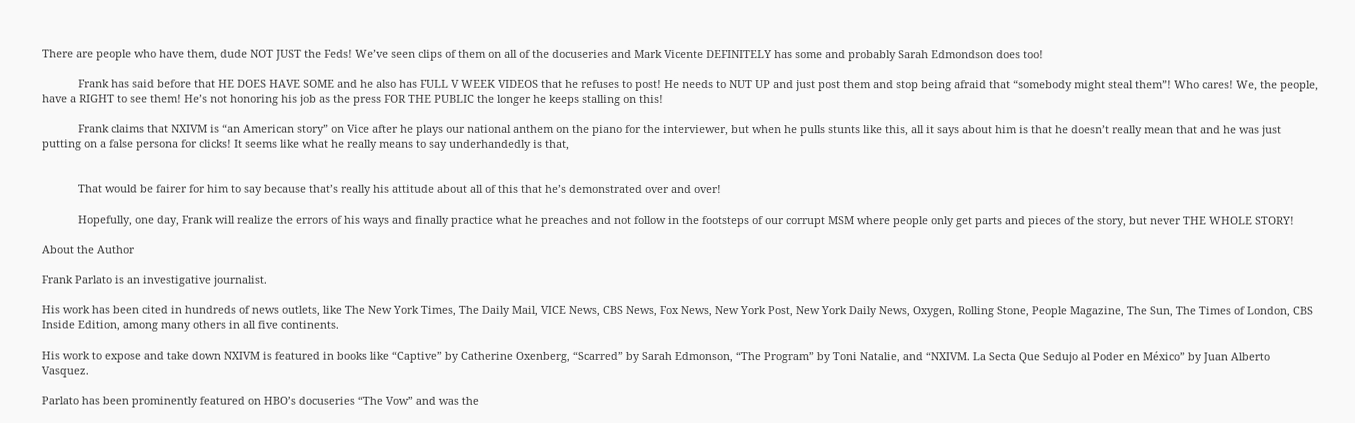There are people who have them, dude NOT JUST the Feds! We’ve seen clips of them on all of the docuseries and Mark Vicente DEFINITELY has some and probably Sarah Edmondson does too!

            Frank has said before that HE DOES HAVE SOME and he also has FULL V WEEK VIDEOS that he refuses to post! He needs to NUT UP and just post them and stop being afraid that “somebody might steal them”! Who cares! We, the people, have a RIGHT to see them! He’s not honoring his job as the press FOR THE PUBLIC the longer he keeps stalling on this!

            Frank claims that NXIVM is “an American story” on Vice after he plays our national anthem on the piano for the interviewer, but when he pulls stunts like this, all it says about him is that he doesn’t really mean that and he was just putting on a false persona for clicks! It seems like what he really means to say underhandedly is that,


            That would be fairer for him to say because that’s really his attitude about all of this that he’s demonstrated over and over!

            Hopefully, one day, Frank will realize the errors of his ways and finally practice what he preaches and not follow in the footsteps of our corrupt MSM where people only get parts and pieces of the story, but never THE WHOLE STORY!

About the Author

Frank Parlato is an investigative journalist.

His work has been cited in hundreds of news outlets, like The New York Times, The Daily Mail, VICE News, CBS News, Fox News, New York Post, New York Daily News, Oxygen, Rolling Stone, People Magazine, The Sun, The Times of London, CBS Inside Edition, among many others in all five continents.

His work to expose and take down NXIVM is featured in books like “Captive” by Catherine Oxenberg, “Scarred” by Sarah Edmonson, “The Program” by Toni Natalie, and “NXIVM. La Secta Que Sedujo al Poder en México” by Juan Alberto Vasquez.

Parlato has been prominently featured on HBO’s docuseries “The Vow” and was the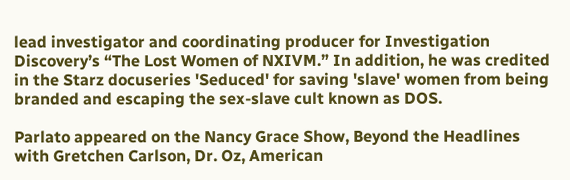lead investigator and coordinating producer for Investigation Discovery’s “The Lost Women of NXIVM.” In addition, he was credited in the Starz docuseries 'Seduced' for saving 'slave' women from being branded and escaping the sex-slave cult known as DOS.

Parlato appeared on the Nancy Grace Show, Beyond the Headlines with Gretchen Carlson, Dr. Oz, American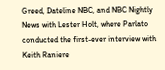Greed, Dateline NBC, and NBC Nightly News with Lester Holt, where Parlato conducted the first-ever interview with Keith Raniere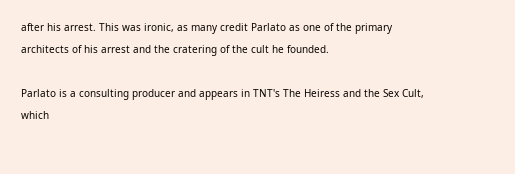after his arrest. This was ironic, as many credit Parlato as one of the primary architects of his arrest and the cratering of the cult he founded.

Parlato is a consulting producer and appears in TNT's The Heiress and the Sex Cult, which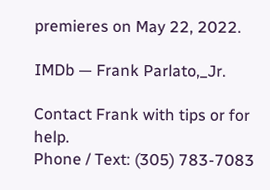premieres on May 22, 2022.

IMDb — Frank Parlato,_Jr.

Contact Frank with tips or for help.
Phone / Text: (305) 783-7083